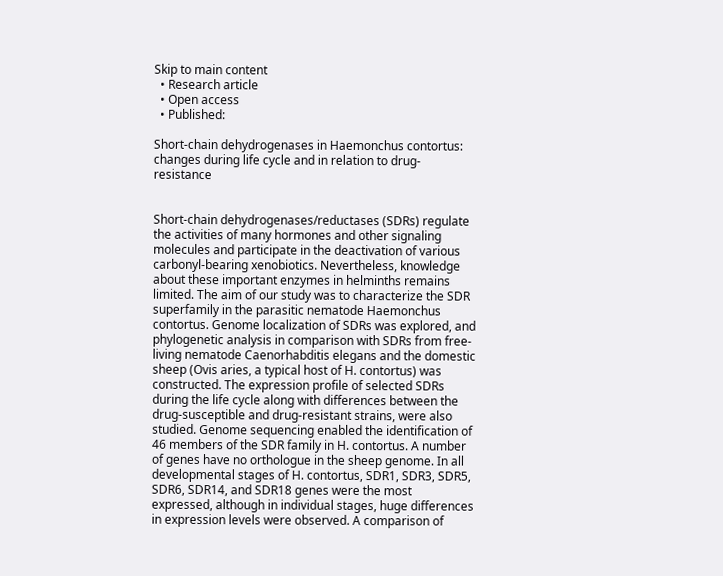Skip to main content
  • Research article
  • Open access
  • Published:

Short-chain dehydrogenases in Haemonchus contortus: changes during life cycle and in relation to drug-resistance


Short-chain dehydrogenases/reductases (SDRs) regulate the activities of many hormones and other signaling molecules and participate in the deactivation of various carbonyl-bearing xenobiotics. Nevertheless, knowledge about these important enzymes in helminths remains limited. The aim of our study was to characterize the SDR superfamily in the parasitic nematode Haemonchus contortus. Genome localization of SDRs was explored, and phylogenetic analysis in comparison with SDRs from free-living nematode Caenorhabditis elegans and the domestic sheep (Ovis aries, a typical host of H. contortus) was constructed. The expression profile of selected SDRs during the life cycle along with differences between the drug-susceptible and drug-resistant strains, were also studied. Genome sequencing enabled the identification of 46 members of the SDR family in H. contortus. A number of genes have no orthologue in the sheep genome. In all developmental stages of H. contortus, SDR1, SDR3, SDR5, SDR6, SDR14, and SDR18 genes were the most expressed, although in individual stages, huge differences in expression levels were observed. A comparison of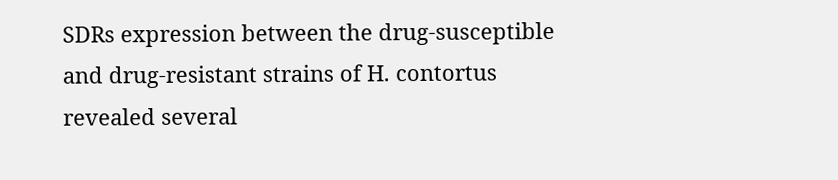SDRs expression between the drug-susceptible and drug-resistant strains of H. contortus revealed several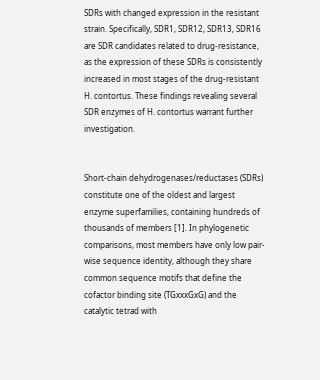SDRs with changed expression in the resistant strain. Specifically, SDR1, SDR12, SDR13, SDR16 are SDR candidates related to drug-resistance, as the expression of these SDRs is consistently increased in most stages of the drug-resistant H. contortus. These findings revealing several SDR enzymes of H. contortus warrant further investigation.


Short-chain dehydrogenases/reductases (SDRs) constitute one of the oldest and largest enzyme superfamilies, containing hundreds of thousands of members [1]. In phylogenetic comparisons, most members have only low pair-wise sequence identity, although they share common sequence motifs that define the cofactor binding site (TGxxxGxG) and the catalytic tetrad with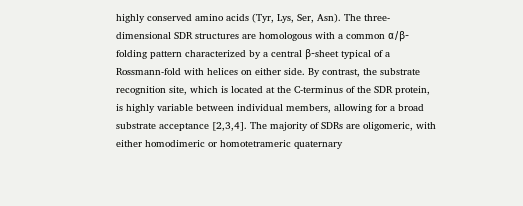highly conserved amino acids (Tyr, Lys, Ser, Asn). The three-dimensional SDR structures are homologous with a common α/β-folding pattern characterized by a central β-sheet typical of a Rossmann-fold with helices on either side. By contrast, the substrate recognition site, which is located at the C-terminus of the SDR protein, is highly variable between individual members, allowing for a broad substrate acceptance [2,3,4]. The majority of SDRs are oligomeric, with either homodimeric or homotetrameric quaternary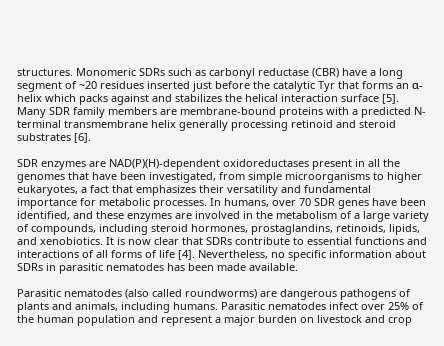structures. Monomeric SDRs such as carbonyl reductase (CBR) have a long segment of ~20 residues inserted just before the catalytic Tyr that forms an α-helix which packs against and stabilizes the helical interaction surface [5]. Many SDR family members are membrane-bound proteins with a predicted N-terminal transmembrane helix generally processing retinoid and steroid substrates [6].

SDR enzymes are NAD(P)(H)-dependent oxidoreductases present in all the genomes that have been investigated, from simple microorganisms to higher eukaryotes, a fact that emphasizes their versatility and fundamental importance for metabolic processes. In humans, over 70 SDR genes have been identified, and these enzymes are involved in the metabolism of a large variety of compounds, including steroid hormones, prostaglandins, retinoids, lipids, and xenobiotics. It is now clear that SDRs contribute to essential functions and interactions of all forms of life [4]. Nevertheless, no specific information about SDRs in parasitic nematodes has been made available.

Parasitic nematodes (also called roundworms) are dangerous pathogens of plants and animals, including humans. Parasitic nematodes infect over 25% of the human population and represent a major burden on livestock and crop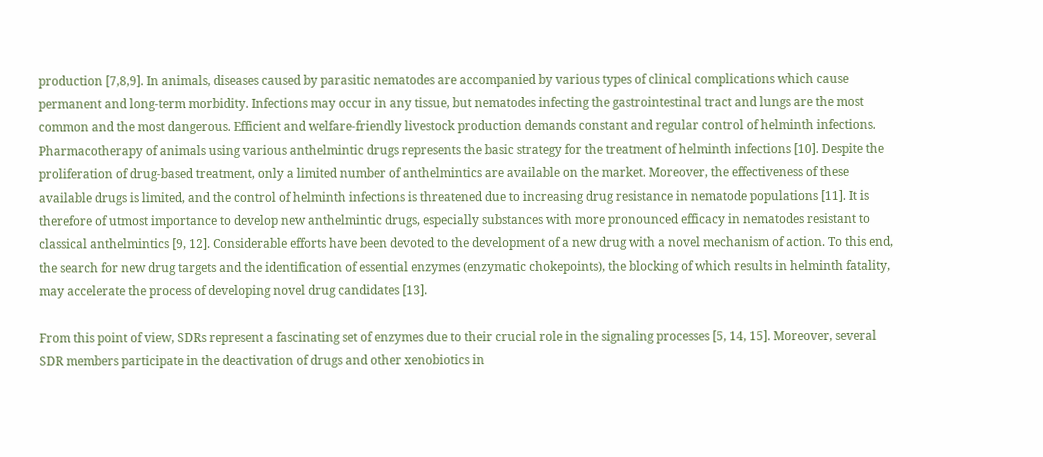production [7,8,9]. In animals, diseases caused by parasitic nematodes are accompanied by various types of clinical complications which cause permanent and long-term morbidity. Infections may occur in any tissue, but nematodes infecting the gastrointestinal tract and lungs are the most common and the most dangerous. Efficient and welfare-friendly livestock production demands constant and regular control of helminth infections. Pharmacotherapy of animals using various anthelmintic drugs represents the basic strategy for the treatment of helminth infections [10]. Despite the proliferation of drug-based treatment, only a limited number of anthelmintics are available on the market. Moreover, the effectiveness of these available drugs is limited, and the control of helminth infections is threatened due to increasing drug resistance in nematode populations [11]. It is therefore of utmost importance to develop new anthelmintic drugs, especially substances with more pronounced efficacy in nematodes resistant to classical anthelmintics [9, 12]. Considerable efforts have been devoted to the development of a new drug with a novel mechanism of action. To this end, the search for new drug targets and the identification of essential enzymes (enzymatic chokepoints), the blocking of which results in helminth fatality, may accelerate the process of developing novel drug candidates [13].

From this point of view, SDRs represent a fascinating set of enzymes due to their crucial role in the signaling processes [5, 14, 15]. Moreover, several SDR members participate in the deactivation of drugs and other xenobiotics in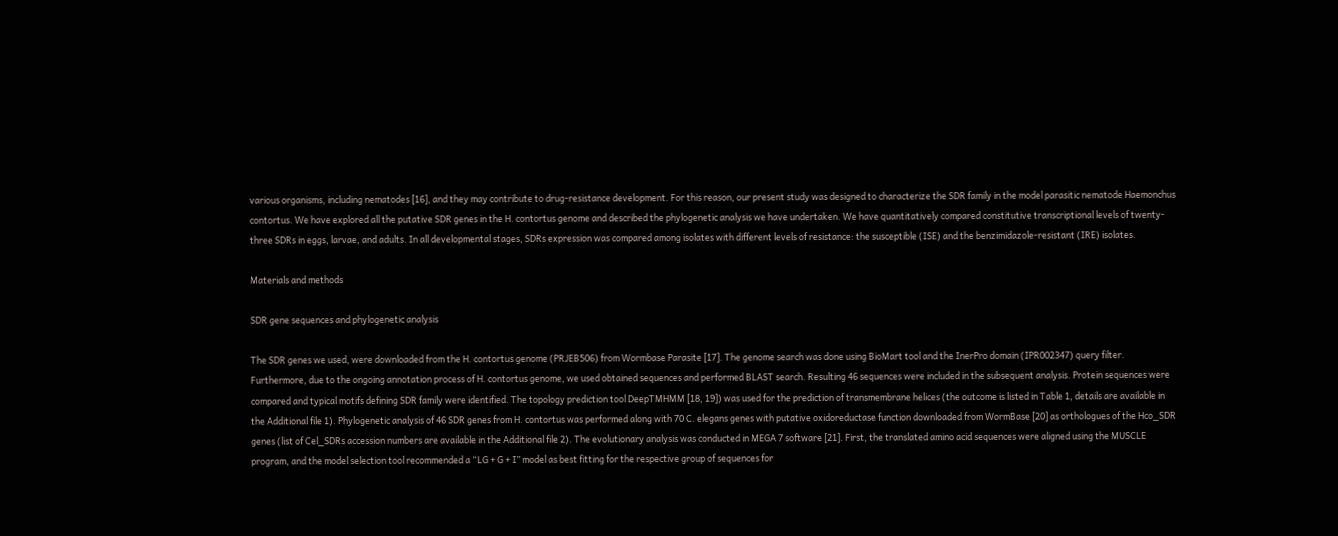various organisms, including nematodes [16], and they may contribute to drug-resistance development. For this reason, our present study was designed to characterize the SDR family in the model parasitic nematode Haemonchus contortus. We have explored all the putative SDR genes in the H. contortus genome and described the phylogenetic analysis we have undertaken. We have quantitatively compared constitutive transcriptional levels of twenty-three SDRs in eggs, larvae, and adults. In all developmental stages, SDRs expression was compared among isolates with different levels of resistance: the susceptible (ISE) and the benzimidazole-resistant (IRE) isolates.

Materials and methods

SDR gene sequences and phylogenetic analysis

The SDR genes we used, were downloaded from the H. contortus genome (PRJEB506) from Wormbase Parasite [17]. The genome search was done using BioMart tool and the InerPro domain (IPR002347) query filter. Furthermore, due to the ongoing annotation process of H. contortus genome, we used obtained sequences and performed BLAST search. Resulting 46 sequences were included in the subsequent analysis. Protein sequences were compared and typical motifs defining SDR family were identified. The topology prediction tool DeepTMHMM [18, 19]) was used for the prediction of transmembrane helices (the outcome is listed in Table 1, details are available in the Additional file 1). Phylogenetic analysis of 46 SDR genes from H. contortus was performed along with 70 C. elegans genes with putative oxidoreductase function downloaded from WormBase [20] as orthologues of the Hco_SDR genes (list of Cel_SDRs accession numbers are available in the Additional file 2). The evolutionary analysis was conducted in MEGA 7 software [21]. First, the translated amino acid sequences were aligned using the MUSCLE program, and the model selection tool recommended a “LG + G + I” model as best fitting for the respective group of sequences for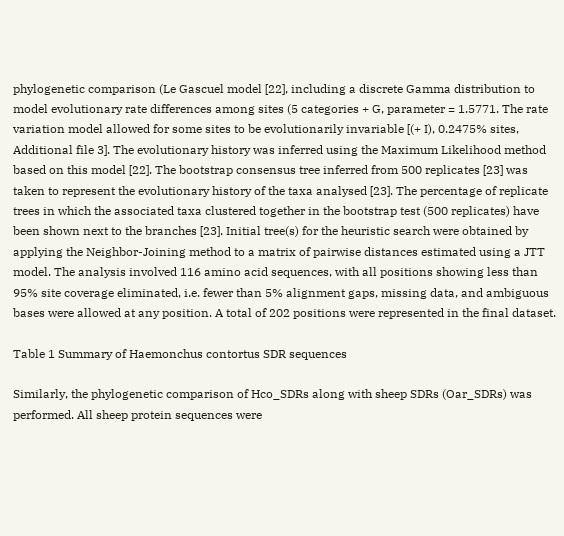phylogenetic comparison (Le Gascuel model [22], including a discrete Gamma distribution to model evolutionary rate differences among sites (5 categories + G, parameter = 1.5771. The rate variation model allowed for some sites to be evolutionarily invariable [(+ I), 0.2475% sites, Additional file 3]. The evolutionary history was inferred using the Maximum Likelihood method based on this model [22]. The bootstrap consensus tree inferred from 500 replicates [23] was taken to represent the evolutionary history of the taxa analysed [23]. The percentage of replicate trees in which the associated taxa clustered together in the bootstrap test (500 replicates) have been shown next to the branches [23]. Initial tree(s) for the heuristic search were obtained by applying the Neighbor-Joining method to a matrix of pairwise distances estimated using a JTT model. The analysis involved 116 amino acid sequences, with all positions showing less than 95% site coverage eliminated, i.e. fewer than 5% alignment gaps, missing data, and ambiguous bases were allowed at any position. A total of 202 positions were represented in the final dataset.

Table 1 Summary of Haemonchus contortus SDR sequences

Similarly, the phylogenetic comparison of Hco_SDRs along with sheep SDRs (Oar_SDRs) was performed. All sheep protein sequences were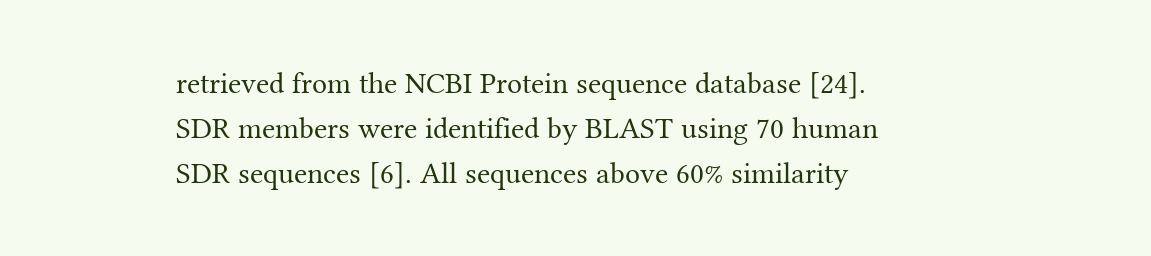retrieved from the NCBI Protein sequence database [24]. SDR members were identified by BLAST using 70 human SDR sequences [6]. All sequences above 60% similarity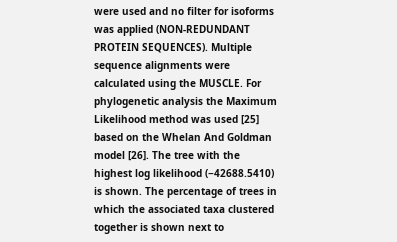were used and no filter for isoforms was applied (NON-REDUNDANT PROTEIN SEQUENCES). Multiple sequence alignments were calculated using the MUSCLE. For phylogenetic analysis the Maximum Likelihood method was used [25] based on the Whelan And Goldman model [26]. The tree with the highest log likelihood (−42688.5410) is shown. The percentage of trees in which the associated taxa clustered together is shown next to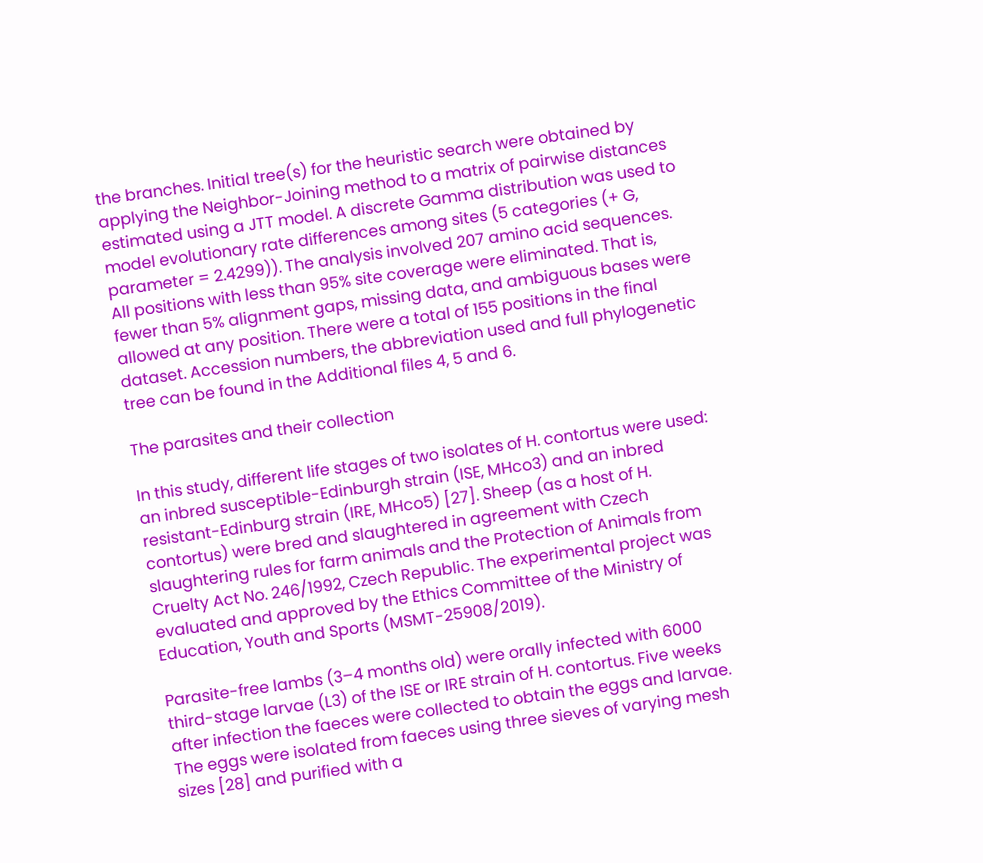the branches. Initial tree(s) for the heuristic search were obtained by applying the Neighbor-Joining method to a matrix of pairwise distances estimated using a JTT model. A discrete Gamma distribution was used to model evolutionary rate differences among sites (5 categories (+ G, parameter = 2.4299)). The analysis involved 207 amino acid sequences. All positions with less than 95% site coverage were eliminated. That is, fewer than 5% alignment gaps, missing data, and ambiguous bases were allowed at any position. There were a total of 155 positions in the final dataset. Accession numbers, the abbreviation used and full phylogenetic tree can be found in the Additional files 4, 5 and 6.

The parasites and their collection

In this study, different life stages of two isolates of H. contortus were used: an inbred susceptible-Edinburgh strain (ISE, MHco3) and an inbred resistant-Edinburg strain (IRE, MHco5) [27]. Sheep (as a host of H. contortus) were bred and slaughtered in agreement with Czech slaughtering rules for farm animals and the Protection of Animals from Cruelty Act No. 246/1992, Czech Republic. The experimental project was evaluated and approved by the Ethics Committee of the Ministry of Education, Youth and Sports (MSMT-25908/2019).

Parasite-free lambs (3–4 months old) were orally infected with 6000 third-stage larvae (L3) of the ISE or IRE strain of H. contortus. Five weeks after infection the faeces were collected to obtain the eggs and larvae. The eggs were isolated from faeces using three sieves of varying mesh sizes [28] and purified with a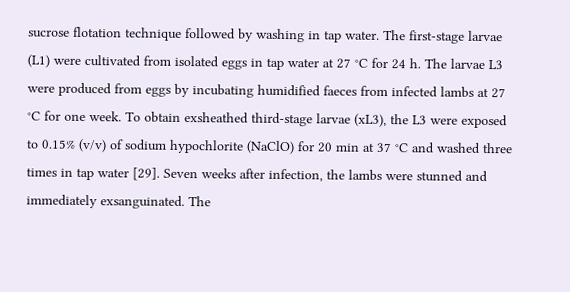sucrose flotation technique followed by washing in tap water. The first-stage larvae (L1) were cultivated from isolated eggs in tap water at 27 °C for 24 h. The larvae L3 were produced from eggs by incubating humidified faeces from infected lambs at 27 °C for one week. To obtain exsheathed third-stage larvae (xL3), the L3 were exposed to 0.15% (v/v) of sodium hypochlorite (NaClO) for 20 min at 37 °C and washed three times in tap water [29]. Seven weeks after infection, the lambs were stunned and immediately exsanguinated. The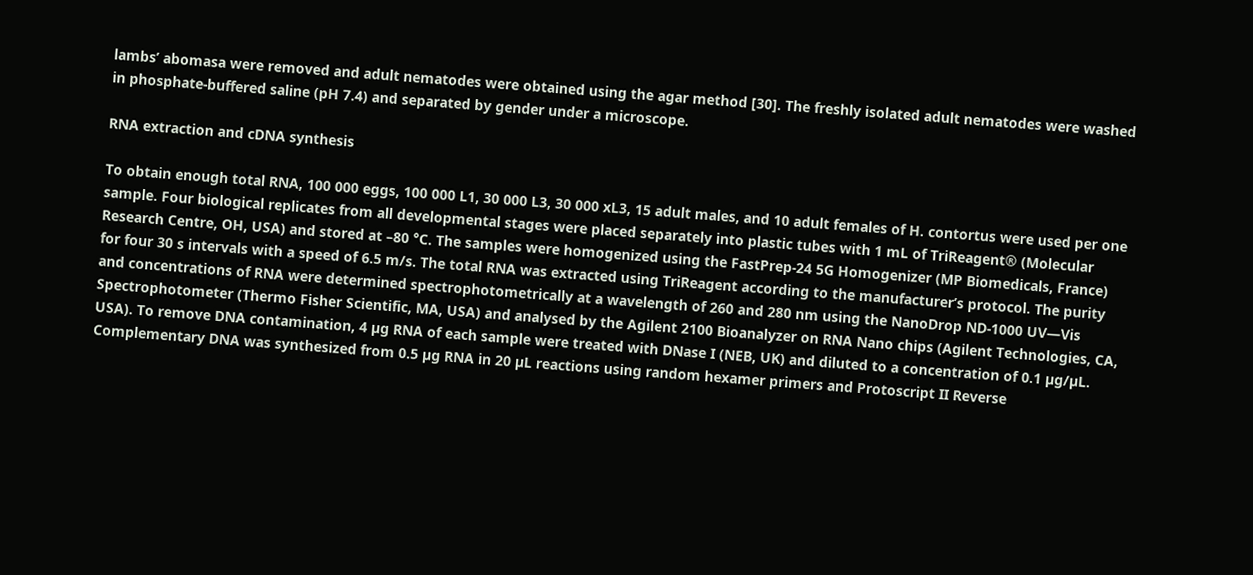lambs’ abomasa were removed and adult nematodes were obtained using the agar method [30]. The freshly isolated adult nematodes were washed in phosphate-buffered saline (pH 7.4) and separated by gender under a microscope.

RNA extraction and cDNA synthesis

To obtain enough total RNA, 100 000 eggs, 100 000 L1, 30 000 L3, 30 000 xL3, 15 adult males, and 10 adult females of H. contortus were used per one sample. Four biological replicates from all developmental stages were placed separately into plastic tubes with 1 mL of TriReagent® (Molecular Research Centre, OH, USA) and stored at –80 °C. The samples were homogenized using the FastPrep-24 5G Homogenizer (MP Biomedicals, France) for four 30 s intervals with a speed of 6.5 m/s. The total RNA was extracted using TriReagent according to the manufacturer’s protocol. The purity and concentrations of RNA were determined spectrophotometrically at a wavelength of 260 and 280 nm using the NanoDrop ND-1000 UV—Vis Spectrophotometer (Thermo Fisher Scientific, MA, USA) and analysed by the Agilent 2100 Bioanalyzer on RNA Nano chips (Agilent Technologies, CA, USA). To remove DNA contamination, 4 µg RNA of each sample were treated with DNase I (NEB, UK) and diluted to a concentration of 0.1 µg/µL. Complementary DNA was synthesized from 0.5 µg RNA in 20 µL reactions using random hexamer primers and Protoscript II Reverse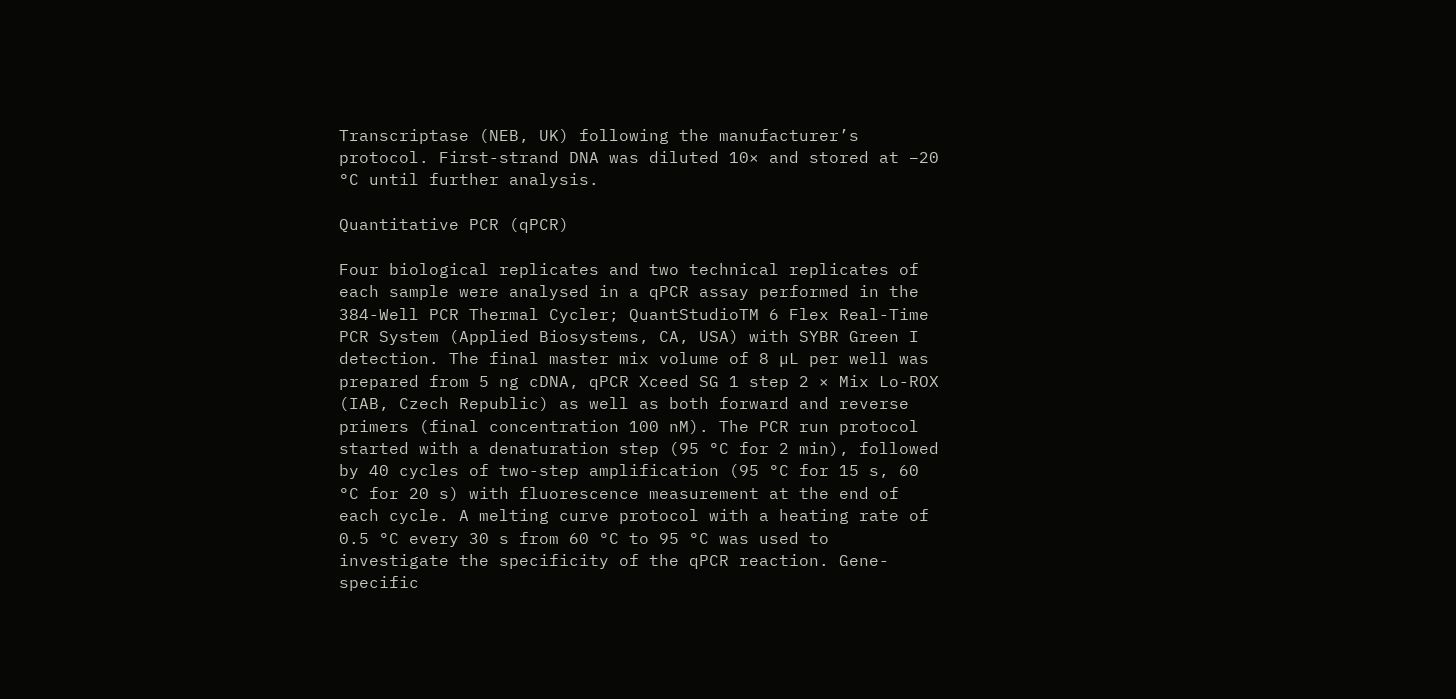Transcriptase (NEB, UK) following the manufacturer’s protocol. First-strand DNA was diluted 10× and stored at −20 °C until further analysis.

Quantitative PCR (qPCR)

Four biological replicates and two technical replicates of each sample were analysed in a qPCR assay performed in the 384-Well PCR Thermal Cycler; QuantStudioTM 6 Flex Real-Time PCR System (Applied Biosystems, CA, USA) with SYBR Green I detection. The final master mix volume of 8 µL per well was prepared from 5 ng cDNA, qPCR Xceed SG 1 step 2 × Mix Lo-ROX (IAB, Czech Republic) as well as both forward and reverse primers (final concentration 100 nM). The PCR run protocol started with a denaturation step (95 °C for 2 min), followed by 40 cycles of two-step amplification (95 °C for 15 s, 60 °C for 20 s) with fluorescence measurement at the end of each cycle. A melting curve protocol with a heating rate of 0.5 °C every 30 s from 60 °C to 95 °C was used to investigate the specificity of the qPCR reaction. Gene-specific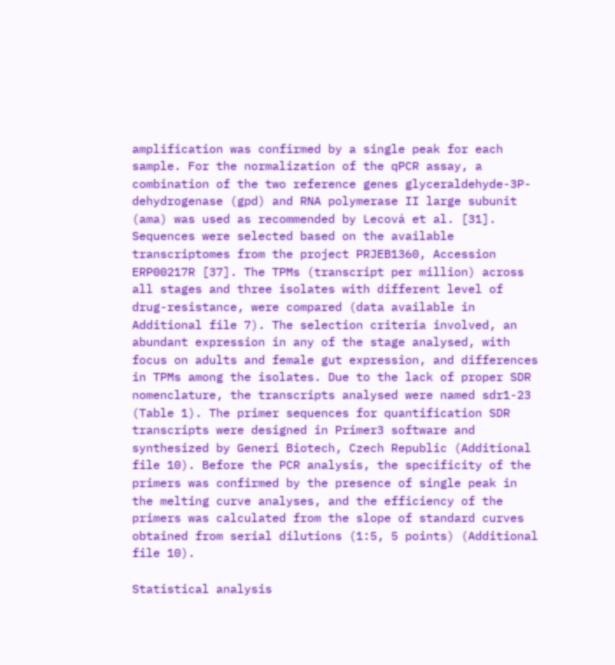amplification was confirmed by a single peak for each sample. For the normalization of the qPCR assay, a combination of the two reference genes glyceraldehyde-3P-dehydrogenase (gpd) and RNA polymerase II large subunit (ama) was used as recommended by Lecová et al. [31]. Sequences were selected based on the available transcriptomes from the project PRJEB1360, Accession ERP00217R [37]. The TPMs (transcript per million) across all stages and three isolates with different level of drug-resistance, were compared (data available in Additional file 7). The selection criteria involved, an abundant expression in any of the stage analysed, with focus on adults and female gut expression, and differences in TPMs among the isolates. Due to the lack of proper SDR nomenclature, the transcripts analysed were named sdr1-23 (Table 1). The primer sequences for quantification SDR transcripts were designed in Primer3 software and synthesized by Generi Biotech, Czech Republic (Additional file 10). Before the PCR analysis, the specificity of the primers was confirmed by the presence of single peak in the melting curve analyses, and the efficiency of the primers was calculated from the slope of standard curves obtained from serial dilutions (1:5, 5 points) (Additional file 10).

Statistical analysis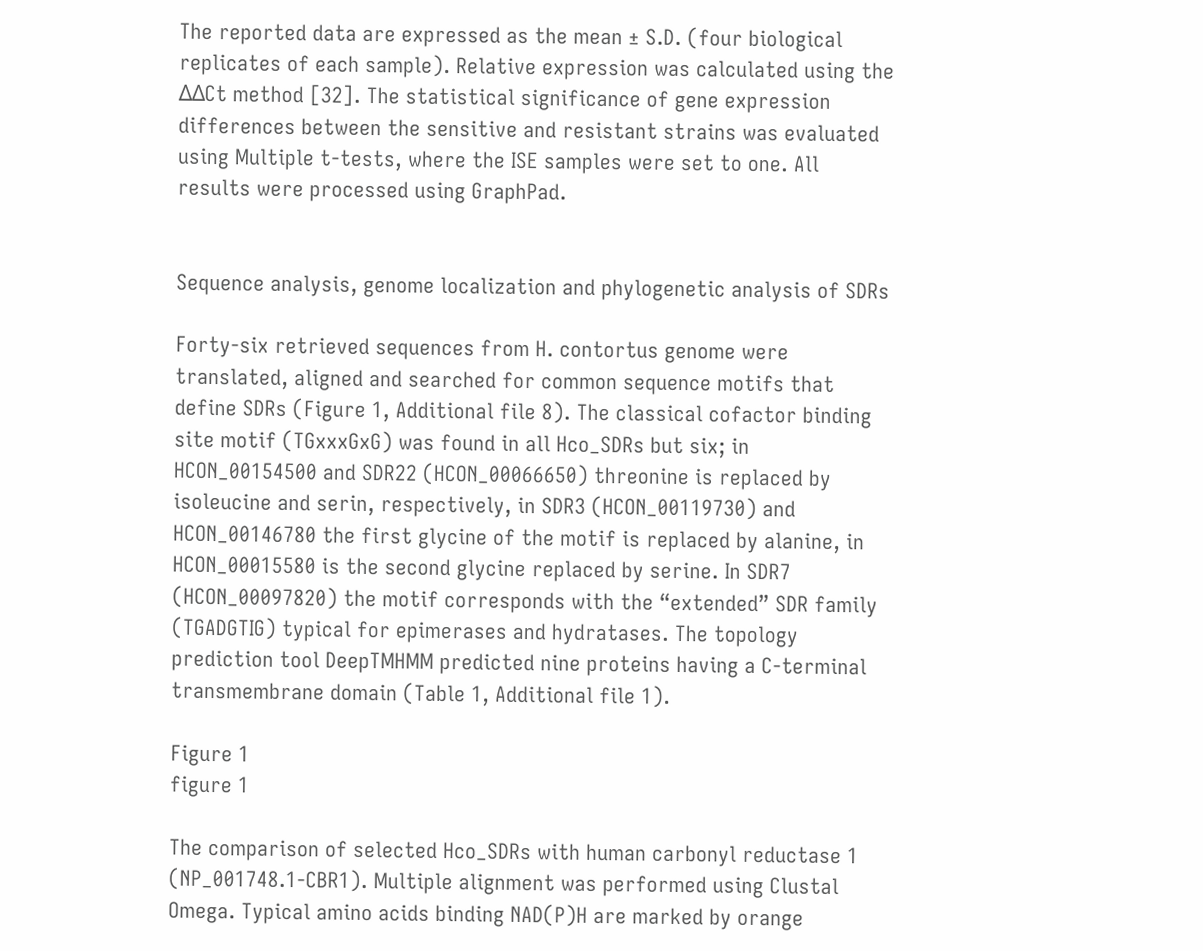The reported data are expressed as the mean ± S.D. (four biological replicates of each sample). Relative expression was calculated using the ΔΔCt method [32]. The statistical significance of gene expression differences between the sensitive and resistant strains was evaluated using Multiple t-tests, where the ISE samples were set to one. All results were processed using GraphPad.


Sequence analysis, genome localization and phylogenetic analysis of SDRs

Forty-six retrieved sequences from H. contortus genome were translated, aligned and searched for common sequence motifs that define SDRs (Figure 1, Additional file 8). The classical cofactor binding site motif (TGxxxGxG) was found in all Hco_SDRs but six; in HCON_00154500 and SDR22 (HCON_00066650) threonine is replaced by isoleucine and serin, respectively, in SDR3 (HCON_00119730) and HCON_00146780 the first glycine of the motif is replaced by alanine, in HCON_00015580 is the second glycine replaced by serine. In SDR7 (HCON_00097820) the motif corresponds with the “extended” SDR family (TGADGTIG) typical for epimerases and hydratases. The topology prediction tool DeepTMHMM predicted nine proteins having a C-terminal transmembrane domain (Table 1, Additional file 1).

Figure 1
figure 1

The comparison of selected Hco_SDRs with human carbonyl reductase 1 (NP_001748.1-CBR1). Multiple alignment was performed using Clustal Omega. Typical amino acids binding NAD(P)H are marked by orange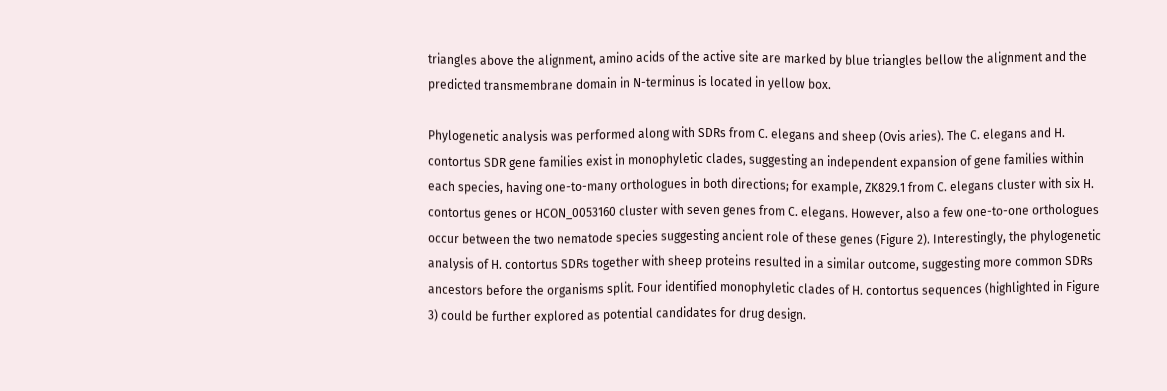triangles above the alignment, amino acids of the active site are marked by blue triangles bellow the alignment and the predicted transmembrane domain in N-terminus is located in yellow box.

Phylogenetic analysis was performed along with SDRs from C. elegans and sheep (Ovis aries). The C. elegans and H. contortus SDR gene families exist in monophyletic clades, suggesting an independent expansion of gene families within each species, having one-to-many orthologues in both directions; for example, ZK829.1 from C. elegans cluster with six H. contortus genes or HCON_0053160 cluster with seven genes from C. elegans. However, also a few one-to-one orthologues occur between the two nematode species suggesting ancient role of these genes (Figure 2). Interestingly, the phylogenetic analysis of H. contortus SDRs together with sheep proteins resulted in a similar outcome, suggesting more common SDRs ancestors before the organisms split. Four identified monophyletic clades of H. contortus sequences (highlighted in Figure 3) could be further explored as potential candidates for drug design.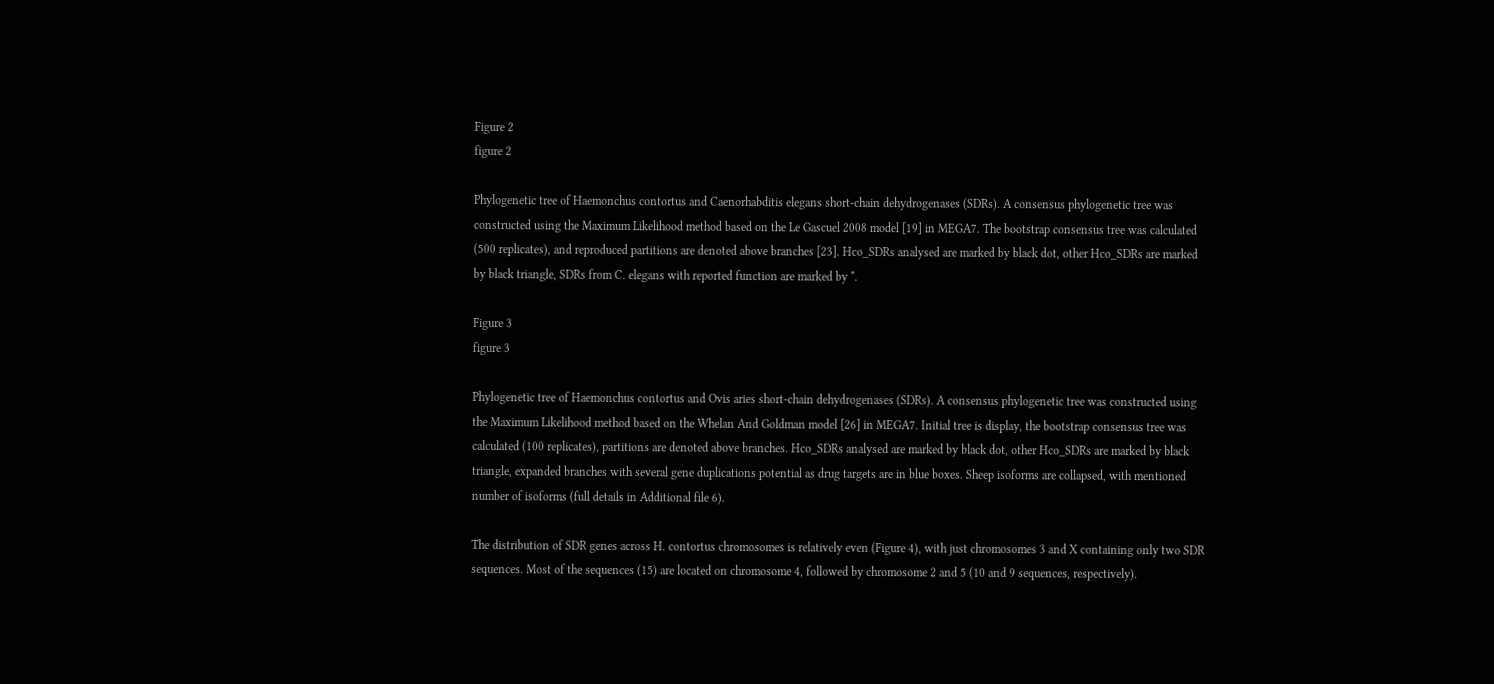Figure 2
figure 2

Phylogenetic tree of Haemonchus contortus and Caenorhabditis elegans short-chain dehydrogenases (SDRs). A consensus phylogenetic tree was constructed using the Maximum Likelihood method based on the Le Gascuel 2008 model [19] in MEGA7. The bootstrap consensus tree was calculated (500 replicates), and reproduced partitions are denoted above branches [23]. Hco_SDRs analysed are marked by black dot, other Hco_SDRs are marked by black triangle, SDRs from C. elegans with reported function are marked by *.

Figure 3
figure 3

Phylogenetic tree of Haemonchus contortus and Ovis aries short-chain dehydrogenases (SDRs). A consensus phylogenetic tree was constructed using the Maximum Likelihood method based on the Whelan And Goldman model [26] in MEGA7. Initial tree is display, the bootstrap consensus tree was calculated (100 replicates), partitions are denoted above branches. Hco_SDRs analysed are marked by black dot, other Hco_SDRs are marked by black triangle, expanded branches with several gene duplications potential as drug targets are in blue boxes. Sheep isoforms are collapsed, with mentioned number of isoforms (full details in Additional file 6).

The distribution of SDR genes across H. contortus chromosomes is relatively even (Figure 4), with just chromosomes 3 and X containing only two SDR sequences. Most of the sequences (15) are located on chromosome 4, followed by chromosome 2 and 5 (10 and 9 sequences, respectively).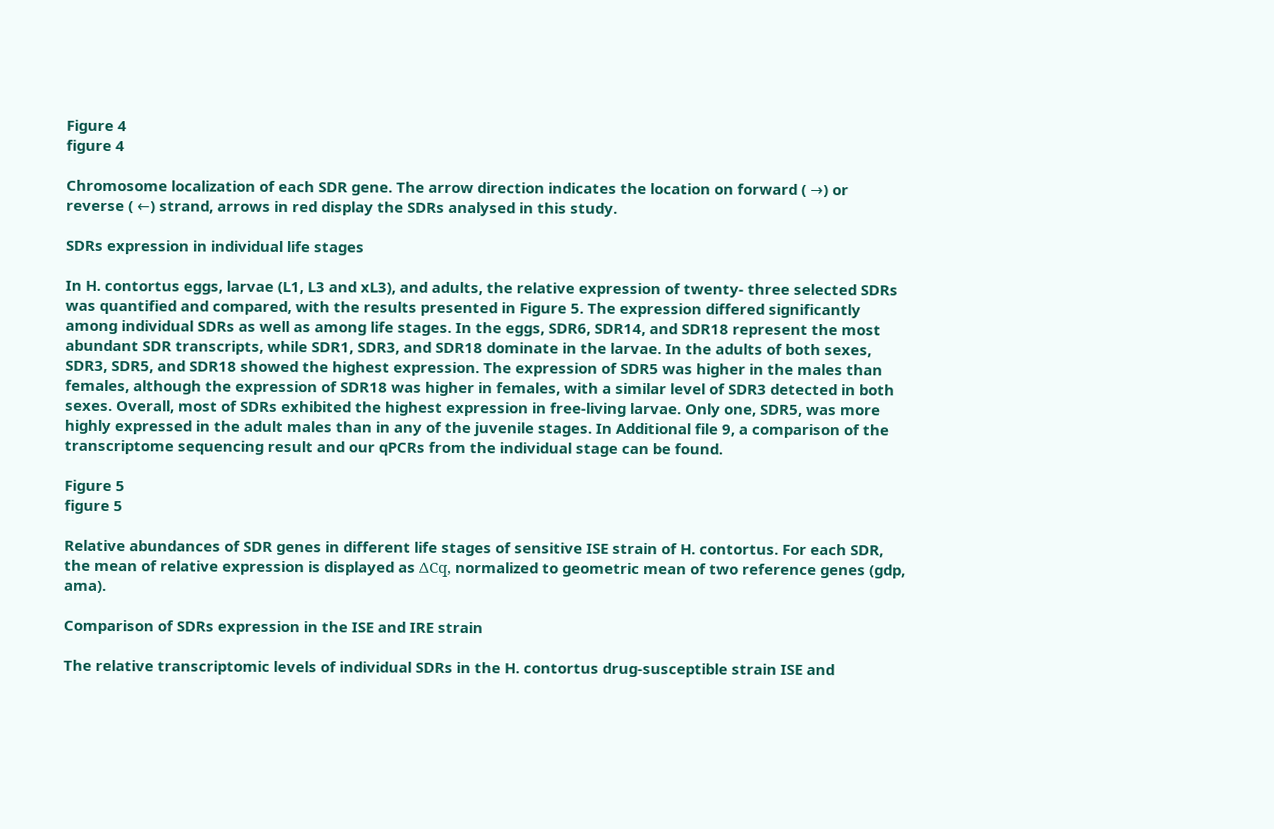Figure 4
figure 4

Chromosome localization of each SDR gene. The arrow direction indicates the location on forward ( →) or reverse ( ←) strand, arrows in red display the SDRs analysed in this study.

SDRs expression in individual life stages

In H. contortus eggs, larvae (L1, L3 and xL3), and adults, the relative expression of twenty- three selected SDRs was quantified and compared, with the results presented in Figure 5. The expression differed significantly among individual SDRs as well as among life stages. In the eggs, SDR6, SDR14, and SDR18 represent the most abundant SDR transcripts, while SDR1, SDR3, and SDR18 dominate in the larvae. In the adults of both sexes, SDR3, SDR5, and SDR18 showed the highest expression. The expression of SDR5 was higher in the males than females, although the expression of SDR18 was higher in females, with a similar level of SDR3 detected in both sexes. Overall, most of SDRs exhibited the highest expression in free-living larvae. Only one, SDR5, was more highly expressed in the adult males than in any of the juvenile stages. In Additional file 9, a comparison of the transcriptome sequencing result and our qPCRs from the individual stage can be found.

Figure 5
figure 5

Relative abundances of SDR genes in different life stages of sensitive ISE strain of H. contortus. For each SDR, the mean of relative expression is displayed as ΔCq, normalized to geometric mean of two reference genes (gdp, ama).

Comparison of SDRs expression in the ISE and IRE strain

The relative transcriptomic levels of individual SDRs in the H. contortus drug-susceptible strain ISE and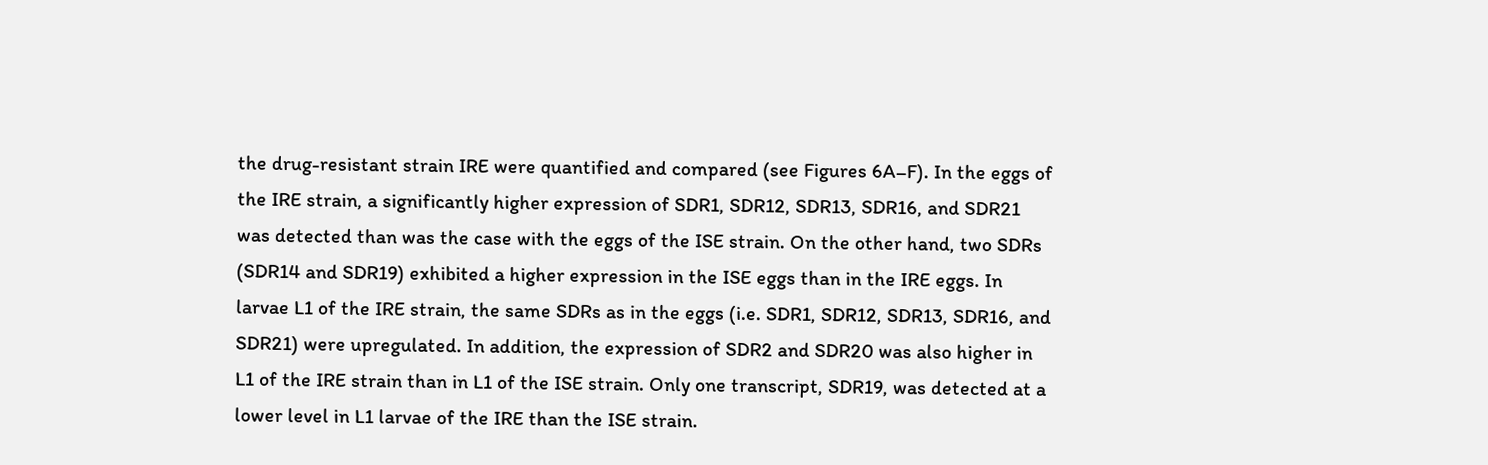the drug-resistant strain IRE were quantified and compared (see Figures 6A–F). In the eggs of the IRE strain, a significantly higher expression of SDR1, SDR12, SDR13, SDR16, and SDR21 was detected than was the case with the eggs of the ISE strain. On the other hand, two SDRs (SDR14 and SDR19) exhibited a higher expression in the ISE eggs than in the IRE eggs. In larvae L1 of the IRE strain, the same SDRs as in the eggs (i.e. SDR1, SDR12, SDR13, SDR16, and SDR21) were upregulated. In addition, the expression of SDR2 and SDR20 was also higher in L1 of the IRE strain than in L1 of the ISE strain. Only one transcript, SDR19, was detected at a lower level in L1 larvae of the IRE than the ISE strain.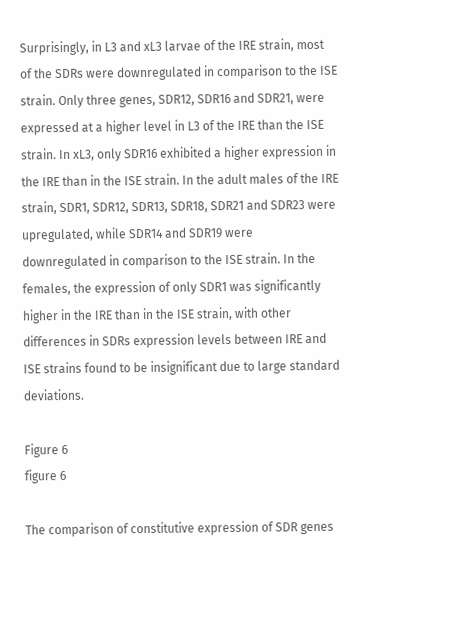Surprisingly, in L3 and xL3 larvae of the IRE strain, most of the SDRs were downregulated in comparison to the ISE strain. Only three genes, SDR12, SDR16 and SDR21, were expressed at a higher level in L3 of the IRE than the ISE strain. In xL3, only SDR16 exhibited a higher expression in the IRE than in the ISE strain. In the adult males of the IRE strain, SDR1, SDR12, SDR13, SDR18, SDR21 and SDR23 were upregulated, while SDR14 and SDR19 were downregulated in comparison to the ISE strain. In the females, the expression of only SDR1 was significantly higher in the IRE than in the ISE strain, with other differences in SDRs expression levels between IRE and ISE strains found to be insignificant due to large standard deviations.

Figure 6
figure 6

The comparison of constitutive expression of SDR genes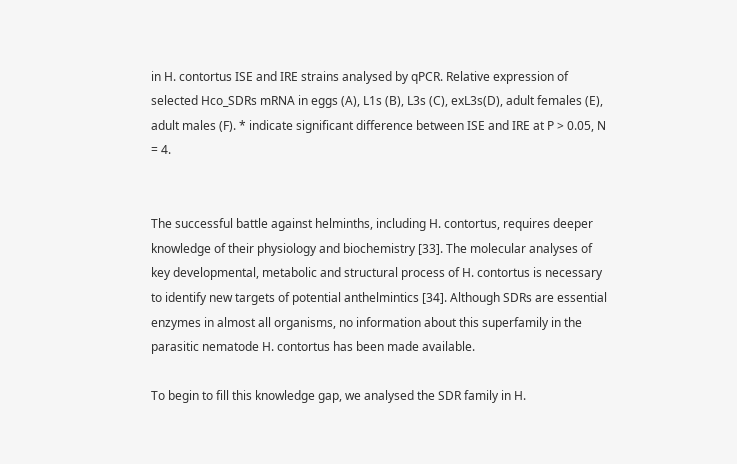in H. contortus ISE and IRE strains analysed by qPCR. Relative expression of selected Hco_SDRs mRNA in eggs (A), L1s (B), L3s (C), exL3s(D), adult females (E), adult males (F). * indicate significant difference between ISE and IRE at P > 0.05, N = 4.


The successful battle against helminths, including H. contortus, requires deeper knowledge of their physiology and biochemistry [33]. The molecular analyses of key developmental, metabolic and structural process of H. contortus is necessary to identify new targets of potential anthelmintics [34]. Although SDRs are essential enzymes in almost all organisms, no information about this superfamily in the parasitic nematode H. contortus has been made available.

To begin to fill this knowledge gap, we analysed the SDR family in H.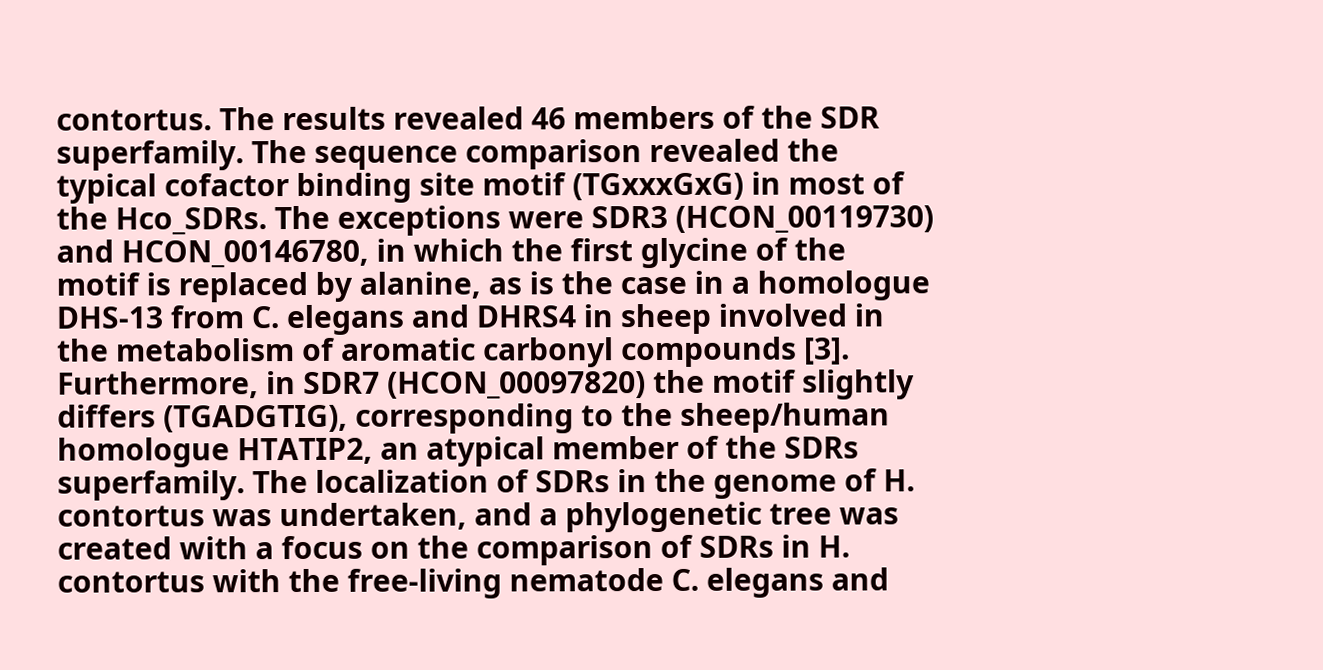contortus. The results revealed 46 members of the SDR superfamily. The sequence comparison revealed the typical cofactor binding site motif (TGxxxGxG) in most of the Hco_SDRs. The exceptions were SDR3 (HCON_00119730) and HCON_00146780, in which the first glycine of the motif is replaced by alanine, as is the case in a homologue DHS-13 from C. elegans and DHRS4 in sheep involved in the metabolism of aromatic carbonyl compounds [3]. Furthermore, in SDR7 (HCON_00097820) the motif slightly differs (TGADGTIG), corresponding to the sheep/human homologue HTATIP2, an atypical member of the SDRs superfamily. The localization of SDRs in the genome of H. contortus was undertaken, and a phylogenetic tree was created with a focus on the comparison of SDRs in H. contortus with the free-living nematode C. elegans and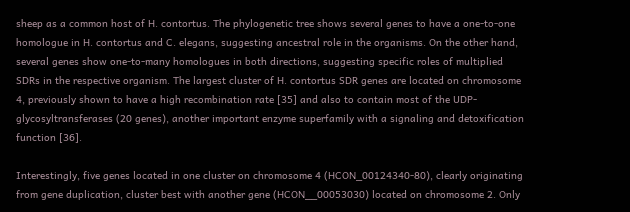sheep as a common host of H. contortus. The phylogenetic tree shows several genes to have a one-to-one homologue in H. contortus and C. elegans, suggesting ancestral role in the organisms. On the other hand, several genes show one-to-many homologues in both directions, suggesting specific roles of multiplied SDRs in the respective organism. The largest cluster of H. contortus SDR genes are located on chromosome 4, previously shown to have a high recombination rate [35] and also to contain most of the UDP-glycosyltransferases (20 genes), another important enzyme superfamily with a signaling and detoxification function [36].

Interestingly, five genes located in one cluster on chromosome 4 (HCON_00124340-80), clearly originating from gene duplication, cluster best with another gene (HCON__00053030) located on chromosome 2. Only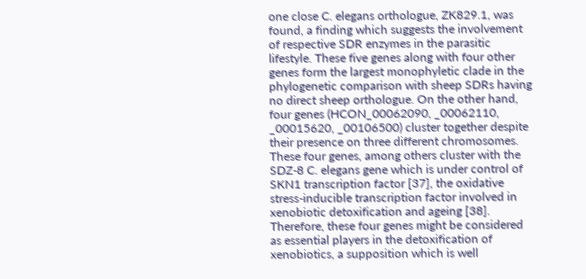one close C. elegans orthologue, ZK829.1, was found, a finding which suggests the involvement of respective SDR enzymes in the parasitic lifestyle. These five genes along with four other genes form the largest monophyletic clade in the phylogenetic comparison with sheep SDRs having no direct sheep orthologue. On the other hand, four genes (HCON_00062090, _00062110, _00015620, _00106500) cluster together despite their presence on three different chromosomes. These four genes, among others cluster with the SDZ-8 C. elegans gene which is under control of SKN1 transcription factor [37], the oxidative stress-inducible transcription factor involved in xenobiotic detoxification and ageing [38]. Therefore, these four genes might be considered as essential players in the detoxification of xenobiotics, a supposition which is well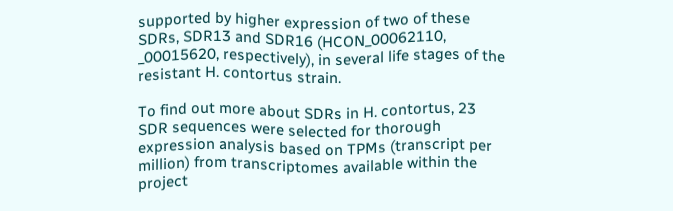supported by higher expression of two of these SDRs, SDR13 and SDR16 (HCON_00062110, _00015620, respectively), in several life stages of the resistant H. contortus strain.

To find out more about SDRs in H. contortus, 23 SDR sequences were selected for thorough expression analysis based on TPMs (transcript per million) from transcriptomes available within the project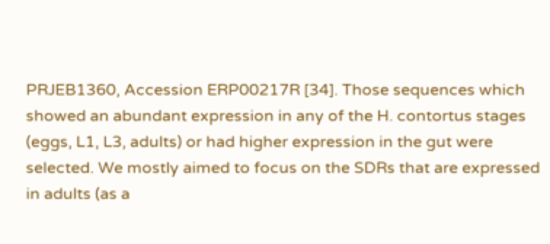PRJEB1360, Accession ERP00217R [34]. Those sequences which showed an abundant expression in any of the H. contortus stages (eggs, L1, L3, adults) or had higher expression in the gut were selected. We mostly aimed to focus on the SDRs that are expressed in adults (as a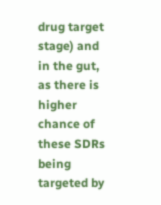drug target stage) and in the gut, as there is higher chance of these SDRs being targeted by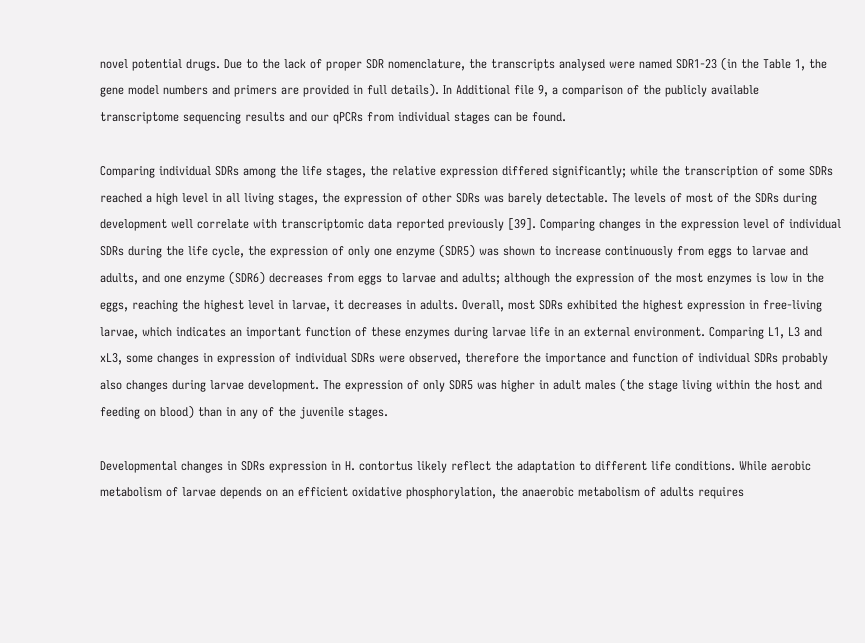novel potential drugs. Due to the lack of proper SDR nomenclature, the transcripts analysed were named SDR1-23 (in the Table 1, the gene model numbers and primers are provided in full details). In Additional file 9, a comparison of the publicly available transcriptome sequencing results and our qPCRs from individual stages can be found.

Comparing individual SDRs among the life stages, the relative expression differed significantly; while the transcription of some SDRs reached a high level in all living stages, the expression of other SDRs was barely detectable. The levels of most of the SDRs during development well correlate with transcriptomic data reported previously [39]. Comparing changes in the expression level of individual SDRs during the life cycle, the expression of only one enzyme (SDR5) was shown to increase continuously from eggs to larvae and adults, and one enzyme (SDR6) decreases from eggs to larvae and adults; although the expression of the most enzymes is low in the eggs, reaching the highest level in larvae, it decreases in adults. Overall, most SDRs exhibited the highest expression in free-living larvae, which indicates an important function of these enzymes during larvae life in an external environment. Comparing L1, L3 and xL3, some changes in expression of individual SDRs were observed, therefore the importance and function of individual SDRs probably also changes during larvae development. The expression of only SDR5 was higher in adult males (the stage living within the host and feeding on blood) than in any of the juvenile stages.

Developmental changes in SDRs expression in H. contortus likely reflect the adaptation to different life conditions. While aerobic metabolism of larvae depends on an efficient oxidative phosphorylation, the anaerobic metabolism of adults requires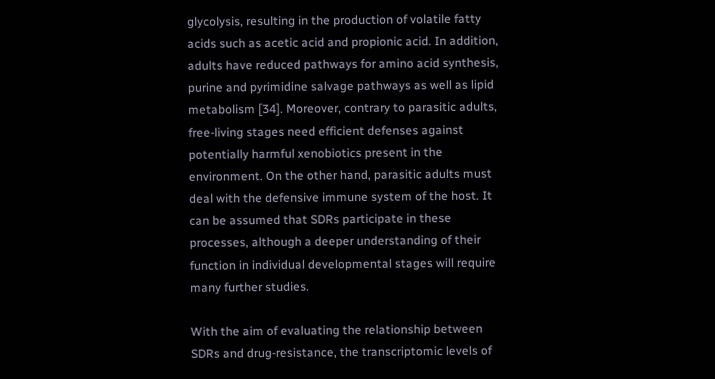glycolysis, resulting in the production of volatile fatty acids such as acetic acid and propionic acid. In addition, adults have reduced pathways for amino acid synthesis, purine and pyrimidine salvage pathways as well as lipid metabolism [34]. Moreover, contrary to parasitic adults, free-living stages need efficient defenses against potentially harmful xenobiotics present in the environment. On the other hand, parasitic adults must deal with the defensive immune system of the host. It can be assumed that SDRs participate in these processes, although a deeper understanding of their function in individual developmental stages will require many further studies.

With the aim of evaluating the relationship between SDRs and drug-resistance, the transcriptomic levels of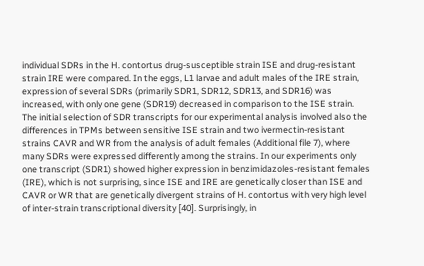individual SDRs in the H. contortus drug-susceptible strain ISE and drug-resistant strain IRE were compared. In the eggs, L1 larvae and adult males of the IRE strain, expression of several SDRs (primarily SDR1, SDR12, SDR13, and SDR16) was increased, with only one gene (SDR19) decreased in comparison to the ISE strain. The initial selection of SDR transcripts for our experimental analysis involved also the differences in TPMs between sensitive ISE strain and two ivermectin-resistant strains CAVR and WR from the analysis of adult females (Additional file 7), where many SDRs were expressed differently among the strains. In our experiments only one transcript (SDR1) showed higher expression in benzimidazoles-resistant females (IRE), which is not surprising, since ISE and IRE are genetically closer than ISE and CAVR or WR that are genetically divergent strains of H. contortus with very high level of inter-strain transcriptional diversity [40]. Surprisingly, in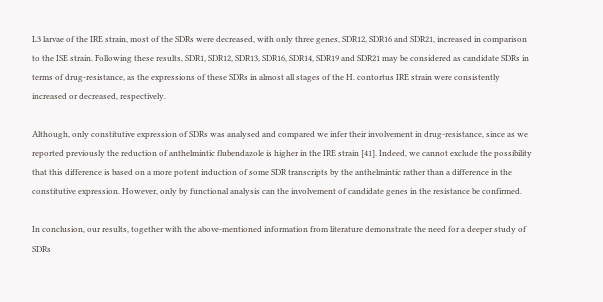L3 larvae of the IRE strain, most of the SDRs were decreased, with only three genes, SDR12, SDR16 and SDR21, increased in comparison to the ISE strain. Following these results, SDR1, SDR12, SDR13, SDR16, SDR14, SDR19 and SDR21 may be considered as candidate SDRs in terms of drug-resistance, as the expressions of these SDRs in almost all stages of the H. contortus IRE strain were consistently increased or decreased, respectively.

Although, only constitutive expression of SDRs was analysed and compared we infer their involvement in drug-resistance, since as we reported previously the reduction of anthelmintic flubendazole is higher in the IRE strain [41]. Indeed, we cannot exclude the possibility that this difference is based on a more potent induction of some SDR transcripts by the anthelmintic rather than a difference in the constitutive expression. However, only by functional analysis can the involvement of candidate genes in the resistance be confirmed.

In conclusion, our results, together with the above-mentioned information from literature demonstrate the need for a deeper study of SDRs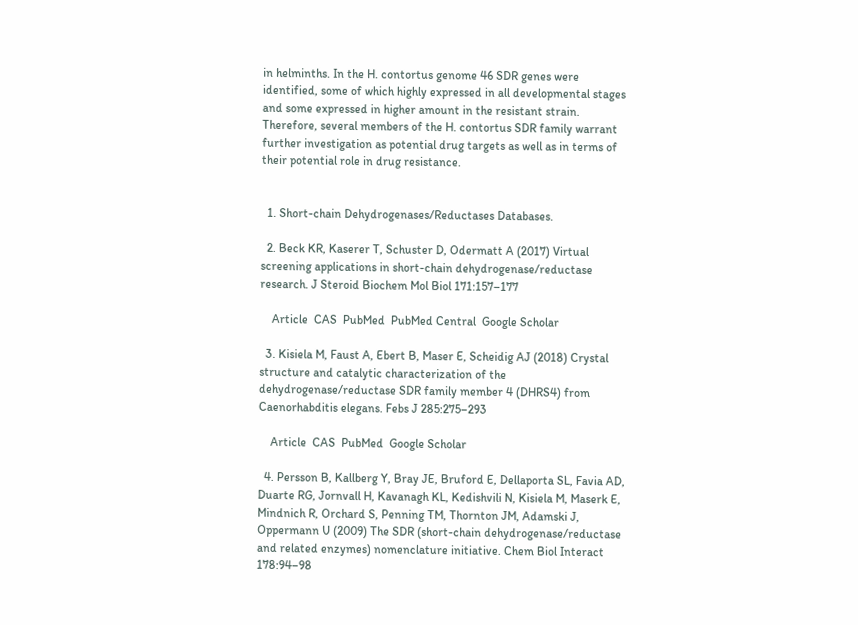in helminths. In the H. contortus genome 46 SDR genes were identified, some of which highly expressed in all developmental stages and some expressed in higher amount in the resistant strain. Therefore, several members of the H. contortus SDR family warrant further investigation as potential drug targets as well as in terms of their potential role in drug resistance.


  1. Short-chain Dehydrogenases/Reductases Databases.

  2. Beck KR, Kaserer T, Schuster D, Odermatt A (2017) Virtual screening applications in short-chain dehydrogenase/reductase research. J Steroid Biochem Mol Biol 171:157–177

    Article  CAS  PubMed  PubMed Central  Google Scholar

  3. Kisiela M, Faust A, Ebert B, Maser E, Scheidig AJ (2018) Crystal structure and catalytic characterization of the dehydrogenase/reductase SDR family member 4 (DHRS4) from Caenorhabditis elegans. Febs J 285:275–293

    Article  CAS  PubMed  Google Scholar

  4. Persson B, Kallberg Y, Bray JE, Bruford E, Dellaporta SL, Favia AD, Duarte RG, Jornvall H, Kavanagh KL, Kedishvili N, Kisiela M, Maserk E, Mindnich R, Orchard S, Penning TM, Thornton JM, Adamski J, Oppermann U (2009) The SDR (short-chain dehydrogenase/reductase and related enzymes) nomenclature initiative. Chem Biol Interact 178:94–98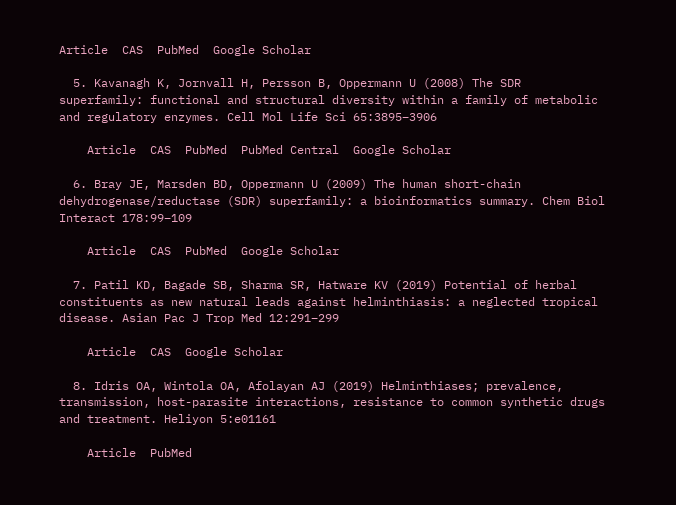Article  CAS  PubMed  Google Scholar

  5. Kavanagh K, Jornvall H, Persson B, Oppermann U (2008) The SDR superfamily: functional and structural diversity within a family of metabolic and regulatory enzymes. Cell Mol Life Sci 65:3895–3906

    Article  CAS  PubMed  PubMed Central  Google Scholar

  6. Bray JE, Marsden BD, Oppermann U (2009) The human short-chain dehydrogenase/reductase (SDR) superfamily: a bioinformatics summary. Chem Biol Interact 178:99–109

    Article  CAS  PubMed  Google Scholar

  7. Patil KD, Bagade SB, Sharma SR, Hatware KV (2019) Potential of herbal constituents as new natural leads against helminthiasis: a neglected tropical disease. Asian Pac J Trop Med 12:291–299

    Article  CAS  Google Scholar

  8. Idris OA, Wintola OA, Afolayan AJ (2019) Helminthiases; prevalence, transmission, host-parasite interactions, resistance to common synthetic drugs and treatment. Heliyon 5:e01161

    Article  PubMed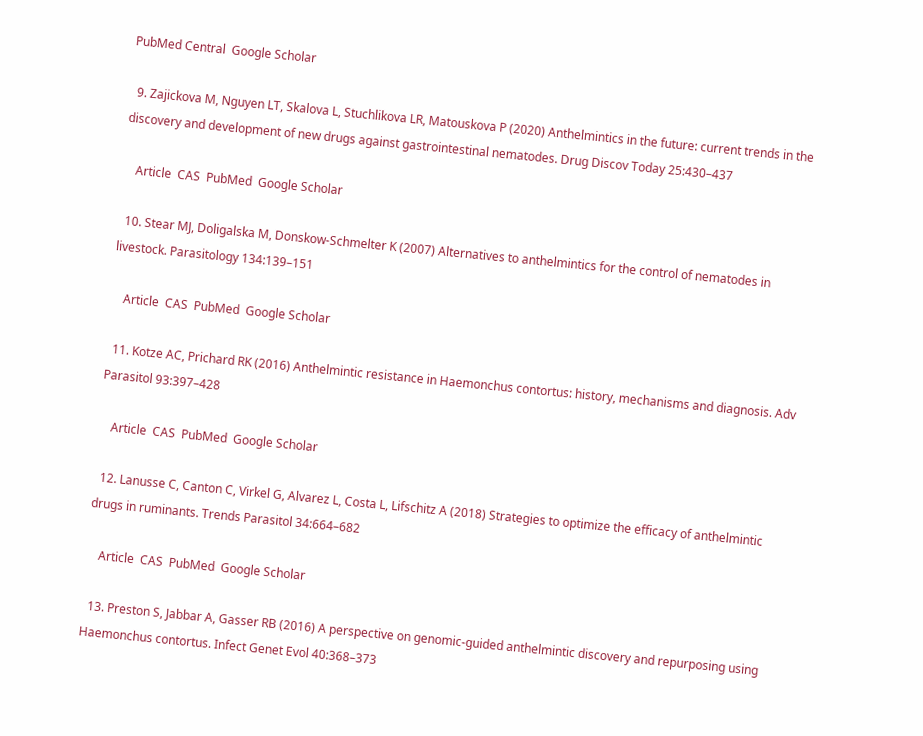PubMed Central  Google Scholar

  9. Zajickova M, Nguyen LT, Skalova L, Stuchlikova LR, Matouskova P (2020) Anthelmintics in the future: current trends in the discovery and development of new drugs against gastrointestinal nematodes. Drug Discov Today 25:430–437

    Article  CAS  PubMed  Google Scholar

  10. Stear MJ, Doligalska M, Donskow-Schmelter K (2007) Alternatives to anthelmintics for the control of nematodes in livestock. Parasitology 134:139–151

    Article  CAS  PubMed  Google Scholar

  11. Kotze AC, Prichard RK (2016) Anthelmintic resistance in Haemonchus contortus: history, mechanisms and diagnosis. Adv Parasitol 93:397–428

    Article  CAS  PubMed  Google Scholar

  12. Lanusse C, Canton C, Virkel G, Alvarez L, Costa L, Lifschitz A (2018) Strategies to optimize the efficacy of anthelmintic drugs in ruminants. Trends Parasitol 34:664–682

    Article  CAS  PubMed  Google Scholar

  13. Preston S, Jabbar A, Gasser RB (2016) A perspective on genomic-guided anthelmintic discovery and repurposing using Haemonchus contortus. Infect Genet Evol 40:368–373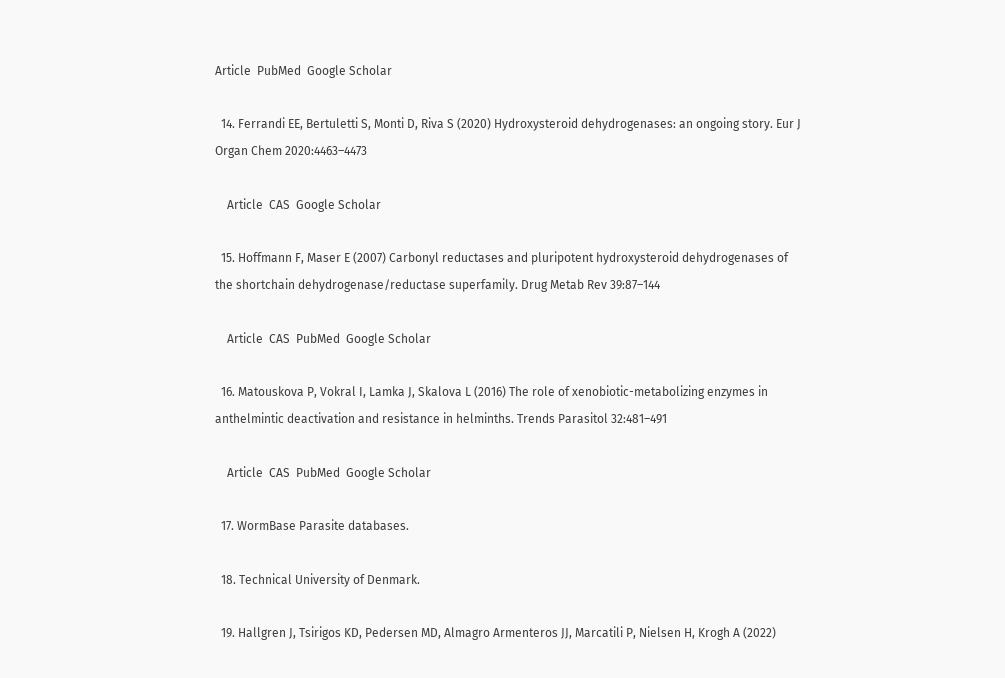Article  PubMed  Google Scholar

  14. Ferrandi EE, Bertuletti S, Monti D, Riva S (2020) Hydroxysteroid dehydrogenases: an ongoing story. Eur J Organ Chem 2020:4463–4473

    Article  CAS  Google Scholar

  15. Hoffmann F, Maser E (2007) Carbonyl reductases and pluripotent hydroxysteroid dehydrogenases of the shortchain dehydrogenase/reductase superfamily. Drug Metab Rev 39:87–144

    Article  CAS  PubMed  Google Scholar

  16. Matouskova P, Vokral I, Lamka J, Skalova L (2016) The role of xenobiotic-metabolizing enzymes in anthelmintic deactivation and resistance in helminths. Trends Parasitol 32:481–491

    Article  CAS  PubMed  Google Scholar

  17. WormBase Parasite databases.

  18. Technical University of Denmark.

  19. Hallgren J, Tsirigos KD, Pedersen MD, Almagro Armenteros JJ, Marcatili P, Nielsen H, Krogh A (2022)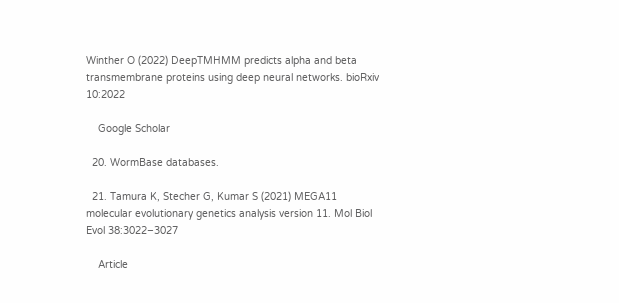Winther O (2022) DeepTMHMM predicts alpha and beta transmembrane proteins using deep neural networks. bioRxiv 10:2022

    Google Scholar

  20. WormBase databases.

  21. Tamura K, Stecher G, Kumar S (2021) MEGA11 molecular evolutionary genetics analysis version 11. Mol Biol Evol 38:3022–3027

    Article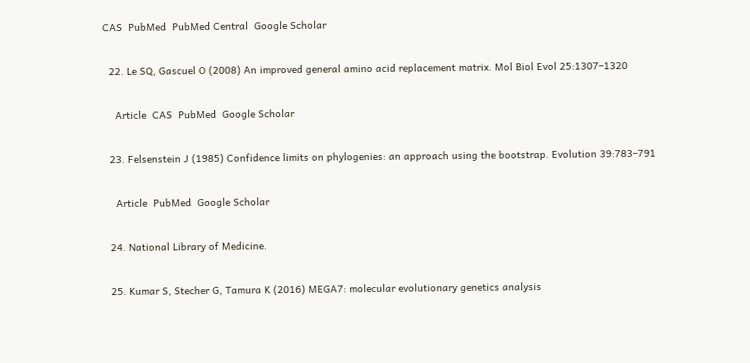CAS  PubMed  PubMed Central  Google Scholar

  22. Le SQ, Gascuel O (2008) An improved general amino acid replacement matrix. Mol Biol Evol 25:1307–1320

    Article  CAS  PubMed  Google Scholar

  23. Felsenstein J (1985) Confidence limits on phylogenies: an approach using the bootstrap. Evolution 39:783–791

    Article  PubMed  Google Scholar

  24. National Library of Medicine.

  25. Kumar S, Stecher G, Tamura K (2016) MEGA7: molecular evolutionary genetics analysis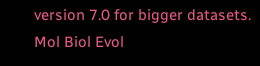version 7.0 for bigger datasets. Mol Biol Evol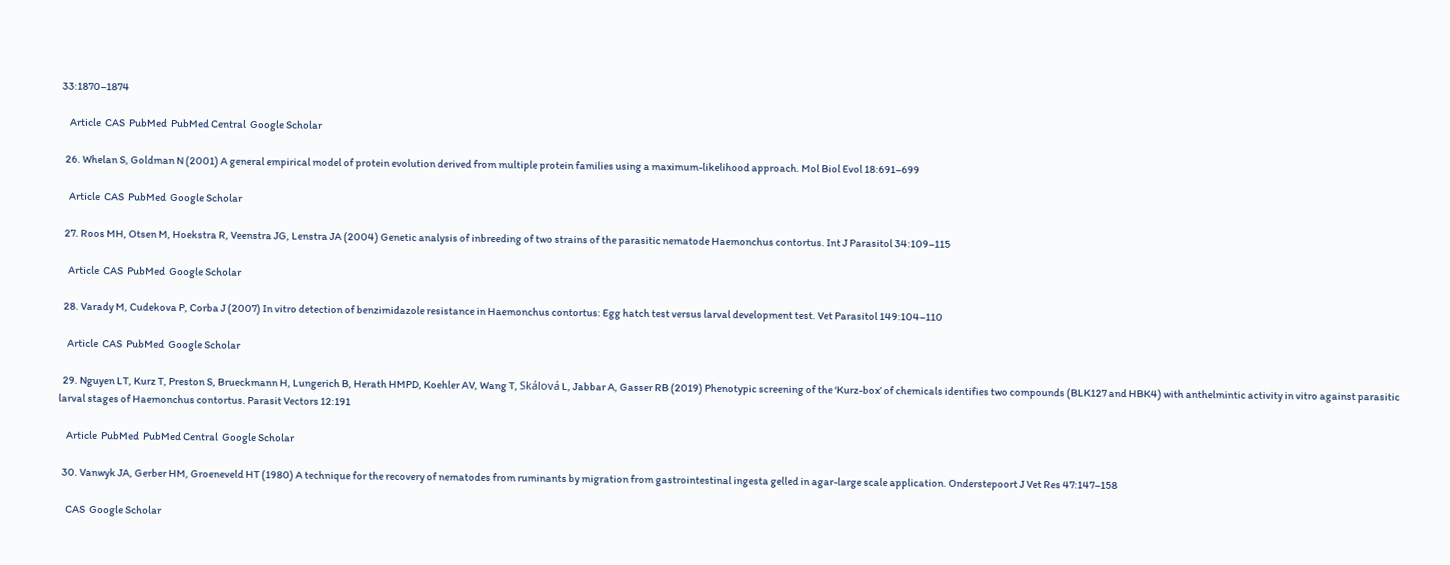33:1870–1874

    Article  CAS  PubMed  PubMed Central  Google Scholar

  26. Whelan S, Goldman N (2001) A general empirical model of protein evolution derived from multiple protein families using a maximum-likelihood approach. Mol Biol Evol 18:691–699

    Article  CAS  PubMed  Google Scholar

  27. Roos MH, Otsen M, Hoekstra R, Veenstra JG, Lenstra JA (2004) Genetic analysis of inbreeding of two strains of the parasitic nematode Haemonchus contortus. Int J Parasitol 34:109–115

    Article  CAS  PubMed  Google Scholar

  28. Varady M, Cudekova P, Corba J (2007) In vitro detection of benzimidazole resistance in Haemonchus contortus: Egg hatch test versus larval development test. Vet Parasitol 149:104–110

    Article  CAS  PubMed  Google Scholar

  29. Nguyen LT, Kurz T, Preston S, Brueckmann H, Lungerich B, Herath HMPD, Koehler AV, Wang T, Skálová L, Jabbar A, Gasser RB (2019) Phenotypic screening of the ‘Kurz-box’ of chemicals identifies two compounds (BLK127 and HBK4) with anthelmintic activity in vitro against parasitic larval stages of Haemonchus contortus. Parasit Vectors 12:191

    Article  PubMed  PubMed Central  Google Scholar

  30. Vanwyk JA, Gerber HM, Groeneveld HT (1980) A technique for the recovery of nematodes from ruminants by migration from gastrointestinal ingesta gelled in agar-large scale application. Onderstepoort J Vet Res 47:147–158

    CAS  Google Scholar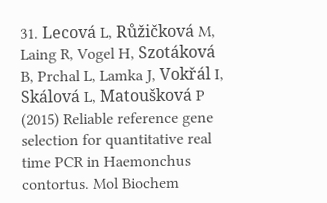31. Lecová L, Růžičková M, Laing R, Vogel H, Szotáková B, Prchal L, Lamka J, Vokřál I, Skálová L, Matoušková P (2015) Reliable reference gene selection for quantitative real time PCR in Haemonchus contortus. Mol Biochem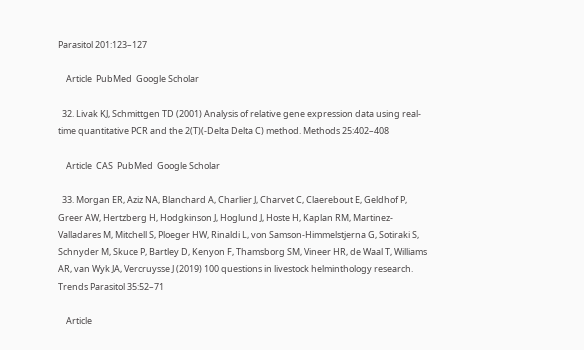Parasitol 201:123–127

    Article  PubMed  Google Scholar

  32. Livak KJ, Schmittgen TD (2001) Analysis of relative gene expression data using real-time quantitative PCR and the 2(T)(-Delta Delta C) method. Methods 25:402–408

    Article  CAS  PubMed  Google Scholar

  33. Morgan ER, Aziz NA, Blanchard A, Charlier J, Charvet C, Claerebout E, Geldhof P, Greer AW, Hertzberg H, Hodgkinson J, Hoglund J, Hoste H, Kaplan RM, Martinez-Valladares M, Mitchell S, Ploeger HW, Rinaldi L, von Samson-Himmelstjerna G, Sotiraki S, Schnyder M, Skuce P, Bartley D, Kenyon F, Thamsborg SM, Vineer HR, de Waal T, Williams AR, van Wyk JA, Vercruysse J (2019) 100 questions in livestock helminthology research. Trends Parasitol 35:52–71

    Article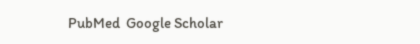PubMed  Google Scholar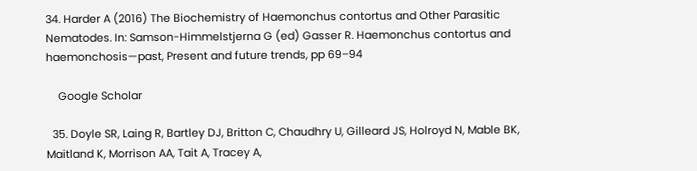34. Harder A (2016) The Biochemistry of Haemonchus contortus and Other Parasitic Nematodes. In: Samson-Himmelstjerna G (ed) Gasser R. Haemonchus contortus and haemonchosis—past, Present and future trends, pp 69–94

    Google Scholar

  35. Doyle SR, Laing R, Bartley DJ, Britton C, Chaudhry U, Gilleard JS, Holroyd N, Mable BK, Maitland K, Morrison AA, Tait A, Tracey A,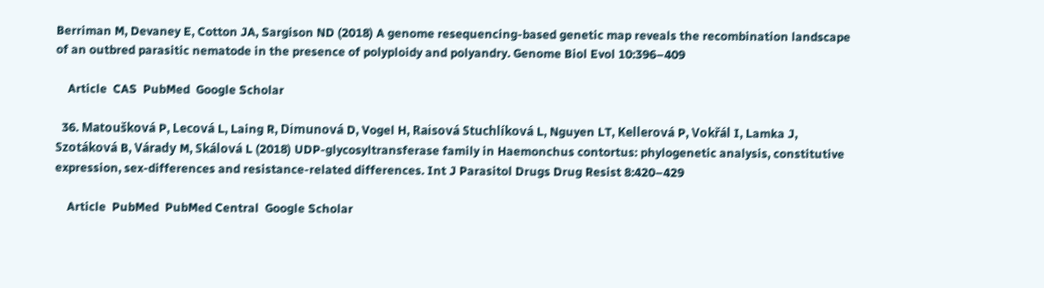Berriman M, Devaney E, Cotton JA, Sargison ND (2018) A genome resequencing-based genetic map reveals the recombination landscape of an outbred parasitic nematode in the presence of polyploidy and polyandry. Genome Biol Evol 10:396–409

    Article  CAS  PubMed  Google Scholar

  36. Matoušková P, Lecová L, Laing R, Dimunová D, Vogel H, Raisová Stuchlíková L, Nguyen LT, Kellerová P, Vokřál I, Lamka J, Szotáková B, Várady M, Skálová L (2018) UDP-glycosyltransferase family in Haemonchus contortus: phylogenetic analysis, constitutive expression, sex-differences and resistance-related differences. Int J Parasitol Drugs Drug Resist 8:420–429

    Article  PubMed  PubMed Central  Google Scholar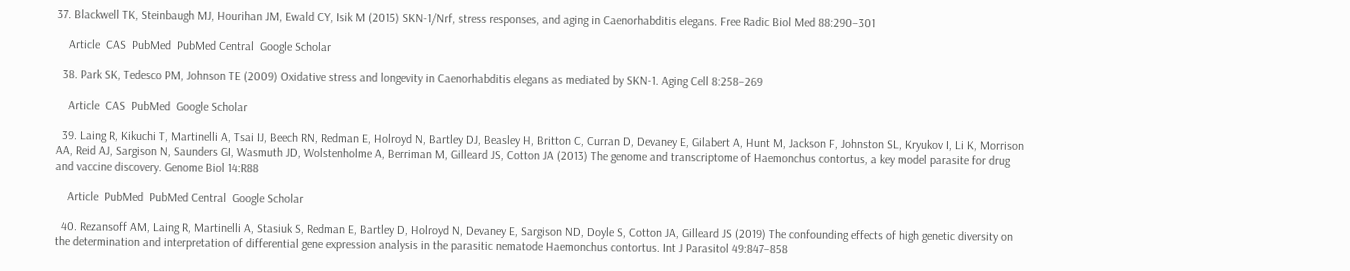37. Blackwell TK, Steinbaugh MJ, Hourihan JM, Ewald CY, Isik M (2015) SKN-1/Nrf, stress responses, and aging in Caenorhabditis elegans. Free Radic Biol Med 88:290–301

    Article  CAS  PubMed  PubMed Central  Google Scholar

  38. Park SK, Tedesco PM, Johnson TE (2009) Oxidative stress and longevity in Caenorhabditis elegans as mediated by SKN-1. Aging Cell 8:258–269

    Article  CAS  PubMed  Google Scholar

  39. Laing R, Kikuchi T, Martinelli A, Tsai IJ, Beech RN, Redman E, Holroyd N, Bartley DJ, Beasley H, Britton C, Curran D, Devaney E, Gilabert A, Hunt M, Jackson F, Johnston SL, Kryukov I, Li K, Morrison AA, Reid AJ, Sargison N, Saunders GI, Wasmuth JD, Wolstenholme A, Berriman M, Gilleard JS, Cotton JA (2013) The genome and transcriptome of Haemonchus contortus, a key model parasite for drug and vaccine discovery. Genome Biol 14:R88

    Article  PubMed  PubMed Central  Google Scholar

  40. Rezansoff AM, Laing R, Martinelli A, Stasiuk S, Redman E, Bartley D, Holroyd N, Devaney E, Sargison ND, Doyle S, Cotton JA, Gilleard JS (2019) The confounding effects of high genetic diversity on the determination and interpretation of differential gene expression analysis in the parasitic nematode Haemonchus contortus. Int J Parasitol 49:847–858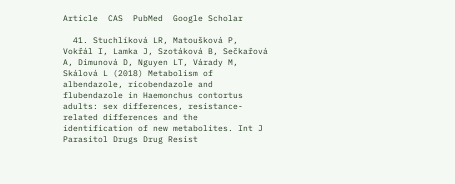Article  CAS  PubMed  Google Scholar

  41. Stuchlíková LR, Matoušková P, Vokřál I, Lamka J, Szotáková B, Sečkařová A, Dimunová D, Nguyen LT, Várady M, Skálová L (2018) Metabolism of albendazole, ricobendazole and flubendazole in Haemonchus contortus adults: sex differences, resistance-related differences and the identification of new metabolites. Int J Parasitol Drugs Drug Resist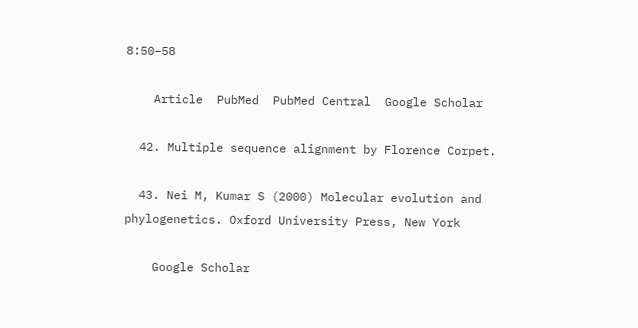8:50–58

    Article  PubMed  PubMed Central  Google Scholar

  42. Multiple sequence alignment by Florence Corpet.

  43. Nei M, Kumar S (2000) Molecular evolution and phylogenetics. Oxford University Press, New York

    Google Scholar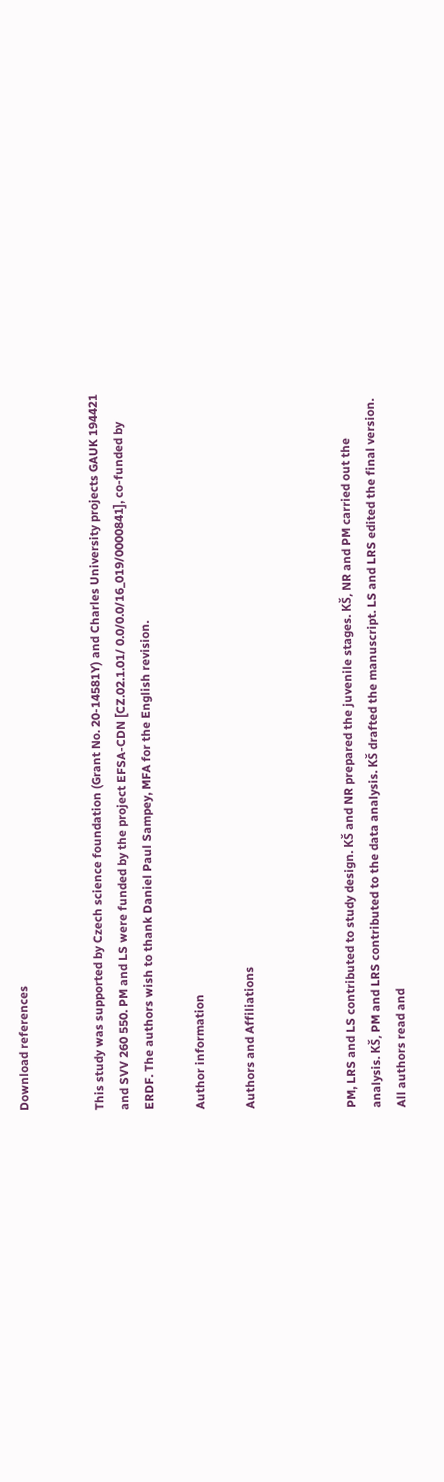Download references


This study was supported by Czech science foundation (Grant No. 20-14581Y) and Charles University projects GAUK 194421 and SVV 260 550. PM and LS were funded by the project EFSA-CDN [CZ.02.1.01/ 0.0/0.0/16_019/0000841], co-funded by ERDF. The authors wish to thank Daniel Paul Sampey, MFA for the English revision.

Author information

Authors and Affiliations



PM, LRS and LS contributed to study design. KŠ and NR prepared the juvenile stages. KŠ, NR and PM carried out the analysis. KŠ, PM and LRS contributed to the data analysis. KŠ drafted the manuscript. LS and LRS edited the final version. All authors read and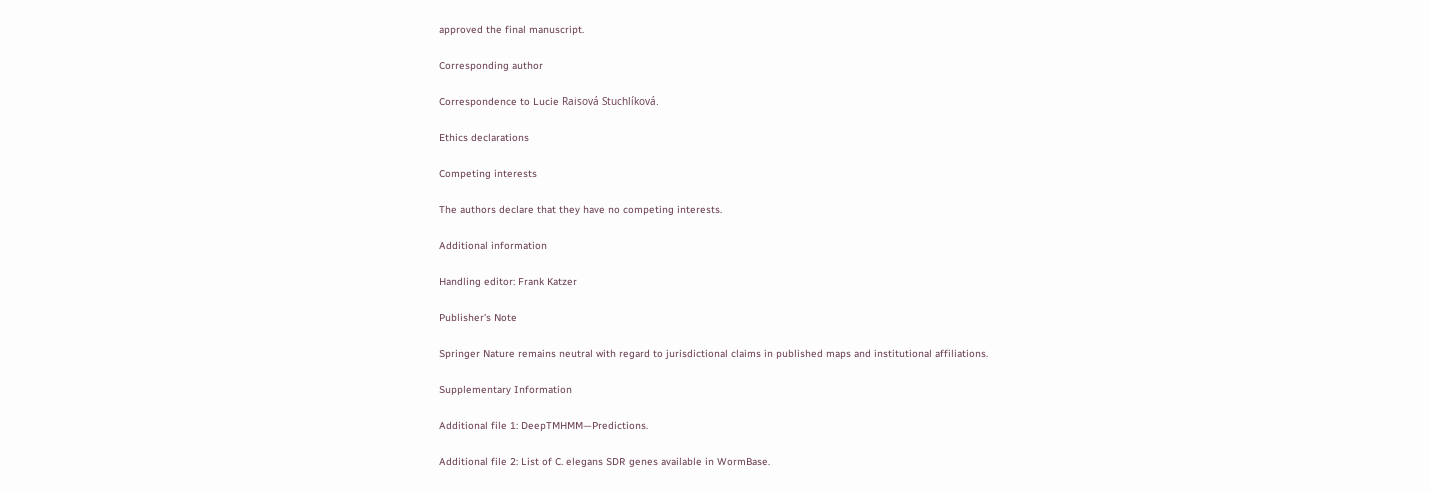approved the final manuscript.

Corresponding author

Correspondence to Lucie Raisová Stuchlíková.

Ethics declarations

Competing interests

The authors declare that they have no competing interests.

Additional information

Handling editor: Frank Katzer

Publisher's Note

Springer Nature remains neutral with regard to jurisdictional claims in published maps and institutional affiliations.

Supplementary Information

Additional file 1: DeepTMHMM—Predictions.

Additional file 2: List of C. elegans SDR genes available in WormBase.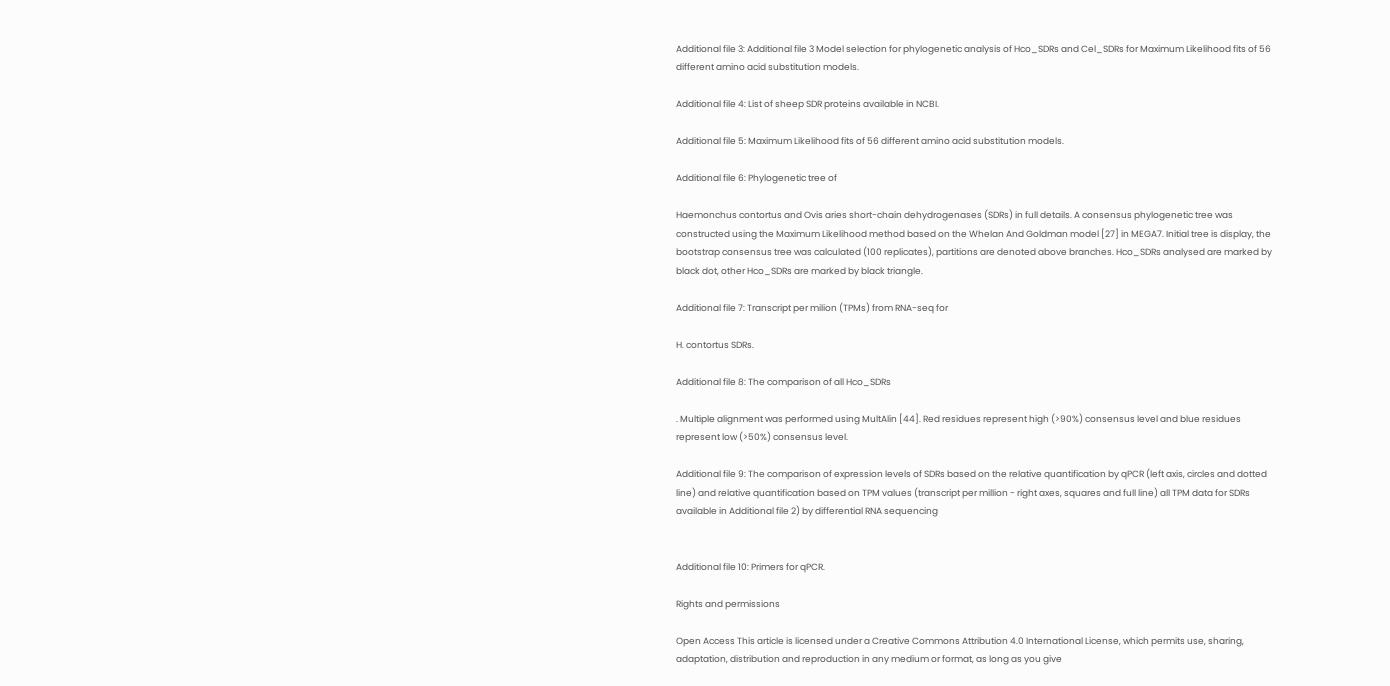Additional file 3: Additional file 3 Model selection for phylogenetic analysis of Hco_SDRs and Cel_SDRs for Maximum Likelihood fits of 56 different amino acid substitution models.

Additional file 4: List of sheep SDR proteins available in NCBI.

Additional file 5: Maximum Likelihood fits of 56 different amino acid substitution models.

Additional file 6: Phylogenetic tree of

Haemonchus contortus and Ovis aries short-chain dehydrogenases (SDRs) in full details. A consensus phylogenetic tree was constructed using the Maximum Likelihood method based on the Whelan And Goldman model [27] in MEGA7. Initial tree is display, the bootstrap consensus tree was calculated (100 replicates), partitions are denoted above branches. Hco_SDRs analysed are marked by black dot, other Hco_SDRs are marked by black triangle.

Additional file 7: Transcript per milion (TPMs) from RNA-seq for

H. contortus SDRs.

Additional file 8: The comparison of all Hco_SDRs

. Multiple alignment was performed using MultAlin [44]. Red residues represent high (>90%) consensus level and blue residues represent low (>50%) consensus level.

Additional file 9: The comparison of expression levels of SDRs based on the relative quantification by qPCR (left axis, circles and dotted line) and relative quantification based on TPM values (transcript per million - right axes, squares and full line) all TPM data for SDRs available in Additional file 2) by differential RNA sequencing


Additional file 10: Primers for qPCR.

Rights and permissions

Open Access This article is licensed under a Creative Commons Attribution 4.0 International License, which permits use, sharing, adaptation, distribution and reproduction in any medium or format, as long as you give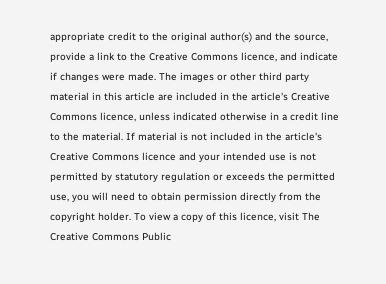appropriate credit to the original author(s) and the source, provide a link to the Creative Commons licence, and indicate if changes were made. The images or other third party material in this article are included in the article's Creative Commons licence, unless indicated otherwise in a credit line to the material. If material is not included in the article's Creative Commons licence and your intended use is not permitted by statutory regulation or exceeds the permitted use, you will need to obtain permission directly from the copyright holder. To view a copy of this licence, visit The Creative Commons Public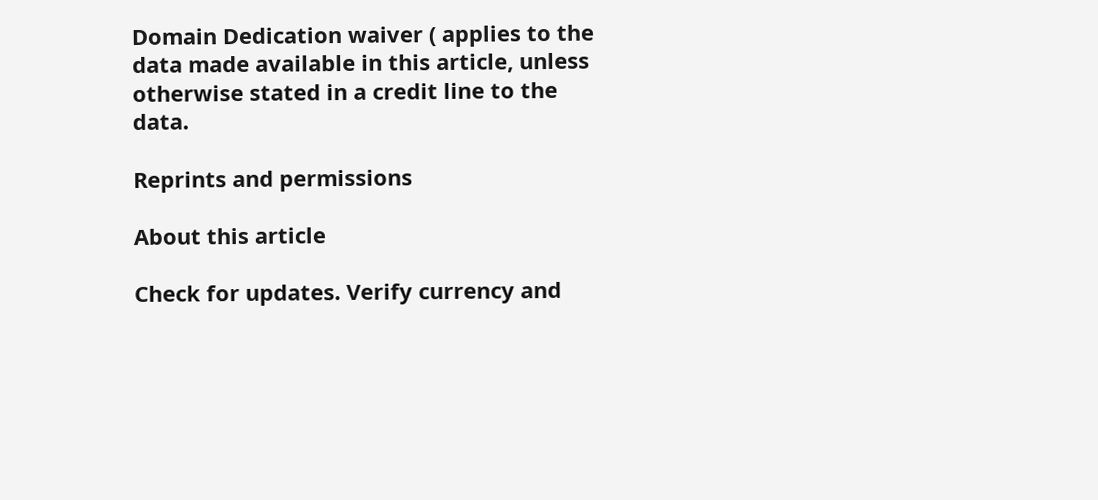Domain Dedication waiver ( applies to the data made available in this article, unless otherwise stated in a credit line to the data.

Reprints and permissions

About this article

Check for updates. Verify currency and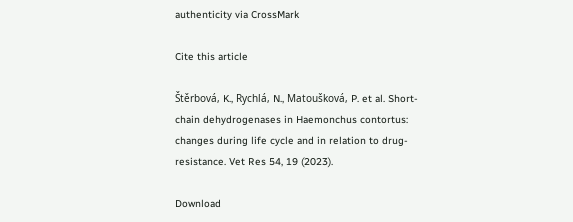authenticity via CrossMark

Cite this article

Štěrbová, K., Rychlá, N., Matoušková, P. et al. Short-chain dehydrogenases in Haemonchus contortus: changes during life cycle and in relation to drug-resistance. Vet Res 54, 19 (2023).

Download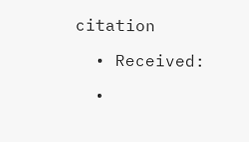citation

  • Received:

  •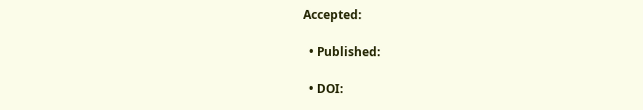Accepted:

  • Published:

  • DOI: